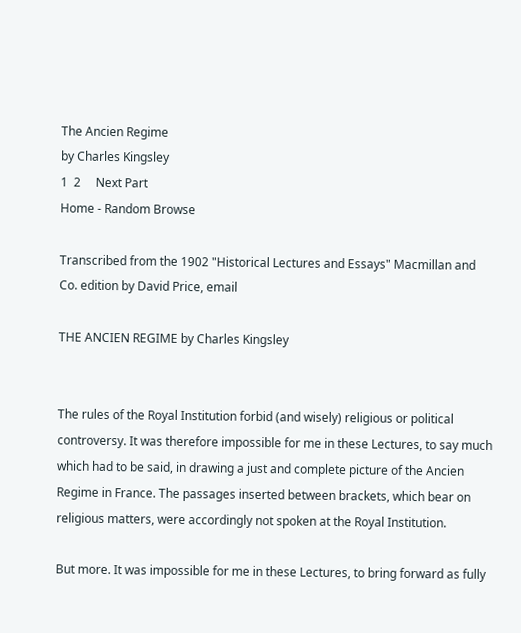The Ancien Regime
by Charles Kingsley
1  2     Next Part
Home - Random Browse

Transcribed from the 1902 "Historical Lectures and Essays" Macmillan and Co. edition by David Price, email

THE ANCIEN REGIME by Charles Kingsley


The rules of the Royal Institution forbid (and wisely) religious or political controversy. It was therefore impossible for me in these Lectures, to say much which had to be said, in drawing a just and complete picture of the Ancien Regime in France. The passages inserted between brackets, which bear on religious matters, were accordingly not spoken at the Royal Institution.

But more. It was impossible for me in these Lectures, to bring forward as fully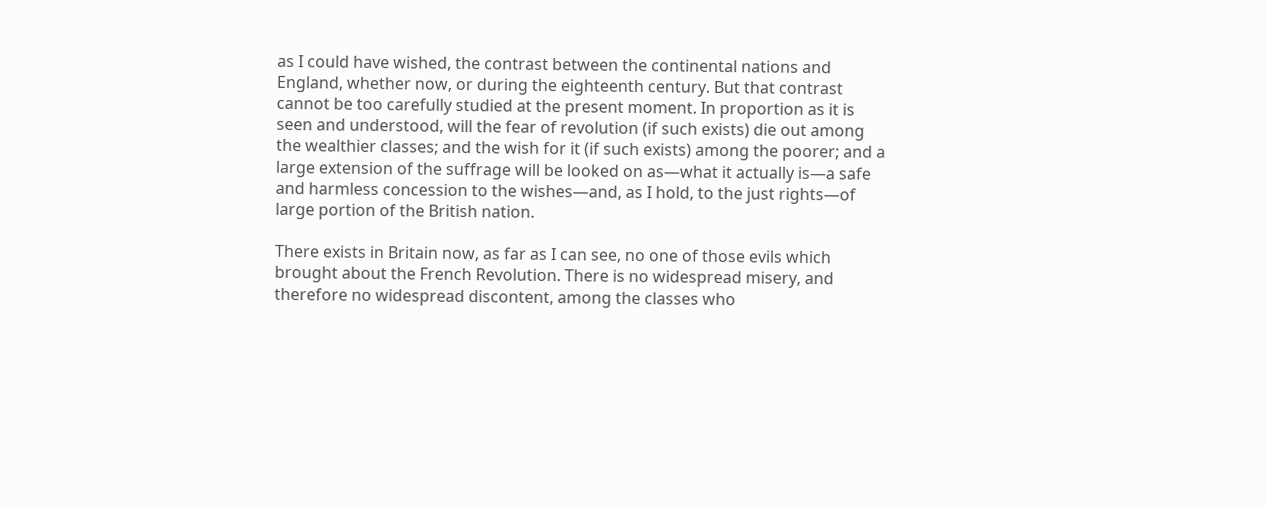as I could have wished, the contrast between the continental nations and England, whether now, or during the eighteenth century. But that contrast cannot be too carefully studied at the present moment. In proportion as it is seen and understood, will the fear of revolution (if such exists) die out among the wealthier classes; and the wish for it (if such exists) among the poorer; and a large extension of the suffrage will be looked on as—what it actually is—a safe and harmless concession to the wishes—and, as I hold, to the just rights—of large portion of the British nation.

There exists in Britain now, as far as I can see, no one of those evils which brought about the French Revolution. There is no widespread misery, and therefore no widespread discontent, among the classes who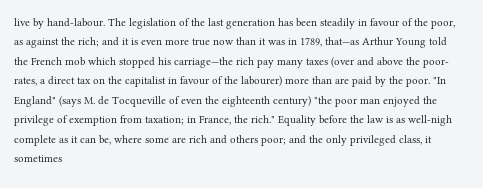live by hand-labour. The legislation of the last generation has been steadily in favour of the poor, as against the rich; and it is even more true now than it was in 1789, that—as Arthur Young told the French mob which stopped his carriage—the rich pay many taxes (over and above the poor-rates, a direct tax on the capitalist in favour of the labourer) more than are paid by the poor. "In England" (says M. de Tocqueville of even the eighteenth century) "the poor man enjoyed the privilege of exemption from taxation; in France, the rich." Equality before the law is as well-nigh complete as it can be, where some are rich and others poor; and the only privileged class, it sometimes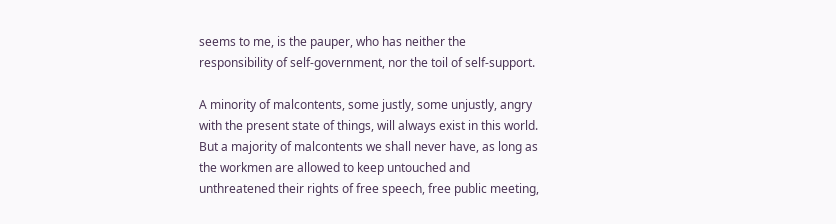seems to me, is the pauper, who has neither the responsibility of self-government, nor the toil of self-support.

A minority of malcontents, some justly, some unjustly, angry with the present state of things, will always exist in this world. But a majority of malcontents we shall never have, as long as the workmen are allowed to keep untouched and unthreatened their rights of free speech, free public meeting,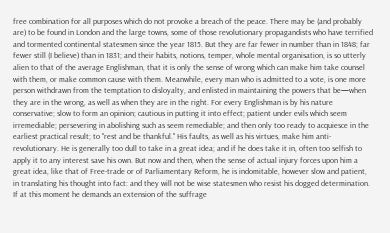free combination for all purposes which do not provoke a breach of the peace. There may be (and probably are) to be found in London and the large towns, some of those revolutionary propagandists who have terrified and tormented continental statesmen since the year 1815. But they are far fewer in number than in 1848; far fewer still (I believe) than in 1831; and their habits, notions, temper, whole mental organisation, is so utterly alien to that of the average Englishman, that it is only the sense of wrong which can make him take counsel with them, or make common cause with them. Meanwhile, every man who is admitted to a vote, is one more person withdrawn from the temptation to disloyalty, and enlisted in maintaining the powers that be—when they are in the wrong, as well as when they are in the right. For every Englishman is by his nature conservative; slow to form an opinion; cautious in putting it into effect; patient under evils which seem irremediable; persevering in abolishing such as seem remediable; and then only too ready to acquiesce in the earliest practical result; to "rest and be thankful." His faults, as well as his virtues, make him anti-revolutionary. He is generally too dull to take in a great idea; and if he does take it in, often too selfish to apply it to any interest save his own. But now and then, when the sense of actual injury forces upon him a great idea, like that of Free-trade or of Parliamentary Reform, he is indomitable, however slow and patient, in translating his thought into fact: and they will not be wise statesmen who resist his dogged determination. If at this moment he demands an extension of the suffrage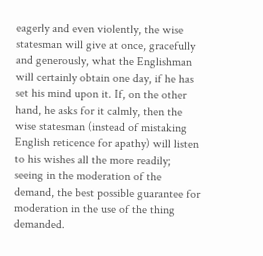eagerly and even violently, the wise statesman will give at once, gracefully and generously, what the Englishman will certainly obtain one day, if he has set his mind upon it. If, on the other hand, he asks for it calmly, then the wise statesman (instead of mistaking English reticence for apathy) will listen to his wishes all the more readily; seeing in the moderation of the demand, the best possible guarantee for moderation in the use of the thing demanded.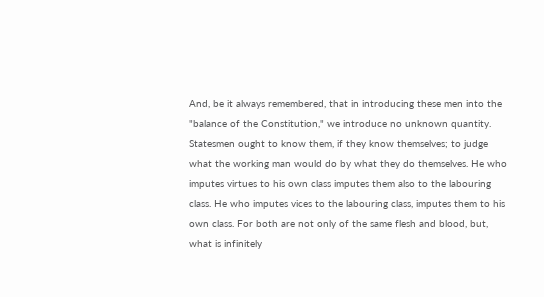And, be it always remembered, that in introducing these men into the "balance of the Constitution," we introduce no unknown quantity. Statesmen ought to know them, if they know themselves; to judge what the working man would do by what they do themselves. He who imputes virtues to his own class imputes them also to the labouring class. He who imputes vices to the labouring class, imputes them to his own class. For both are not only of the same flesh and blood, but, what is infinitely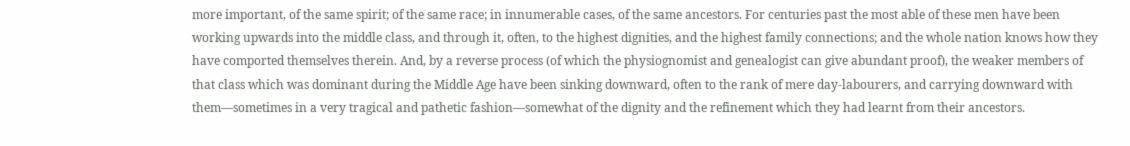more important, of the same spirit; of the same race; in innumerable cases, of the same ancestors. For centuries past the most able of these men have been working upwards into the middle class, and through it, often, to the highest dignities, and the highest family connections; and the whole nation knows how they have comported themselves therein. And, by a reverse process (of which the physiognomist and genealogist can give abundant proof), the weaker members of that class which was dominant during the Middle Age have been sinking downward, often to the rank of mere day-labourers, and carrying downward with them—sometimes in a very tragical and pathetic fashion—somewhat of the dignity and the refinement which they had learnt from their ancestors.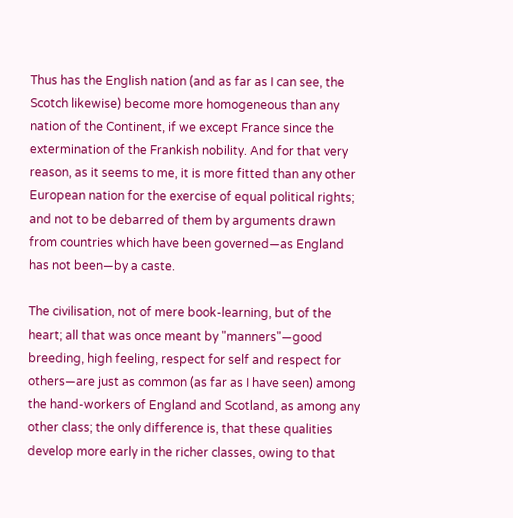Thus has the English nation (and as far as I can see, the Scotch likewise) become more homogeneous than any nation of the Continent, if we except France since the extermination of the Frankish nobility. And for that very reason, as it seems to me, it is more fitted than any other European nation for the exercise of equal political rights; and not to be debarred of them by arguments drawn from countries which have been governed—as England has not been—by a caste.

The civilisation, not of mere book-learning, but of the heart; all that was once meant by "manners"—good breeding, high feeling, respect for self and respect for others—are just as common (as far as I have seen) among the hand-workers of England and Scotland, as among any other class; the only difference is, that these qualities develop more early in the richer classes, owing to that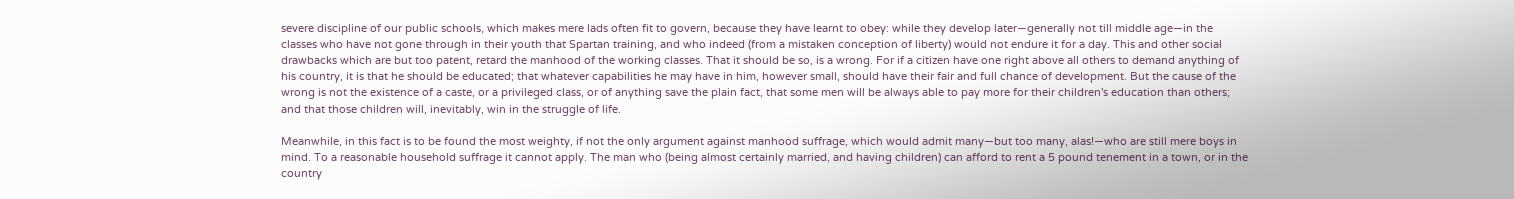severe discipline of our public schools, which makes mere lads often fit to govern, because they have learnt to obey: while they develop later—generally not till middle age—in the classes who have not gone through in their youth that Spartan training, and who indeed (from a mistaken conception of liberty) would not endure it for a day. This and other social drawbacks which are but too patent, retard the manhood of the working classes. That it should be so, is a wrong. For if a citizen have one right above all others to demand anything of his country, it is that he should be educated; that whatever capabilities he may have in him, however small, should have their fair and full chance of development. But the cause of the wrong is not the existence of a caste, or a privileged class, or of anything save the plain fact, that some men will be always able to pay more for their children's education than others; and that those children will, inevitably, win in the struggle of life.

Meanwhile, in this fact is to be found the most weighty, if not the only argument against manhood suffrage, which would admit many—but too many, alas!—who are still mere boys in mind. To a reasonable household suffrage it cannot apply. The man who (being almost certainly married, and having children) can afford to rent a 5 pound tenement in a town, or in the country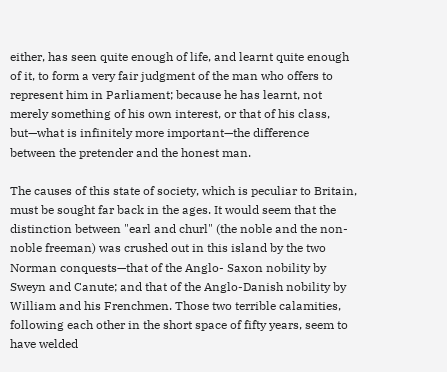either, has seen quite enough of life, and learnt quite enough of it, to form a very fair judgment of the man who offers to represent him in Parliament; because he has learnt, not merely something of his own interest, or that of his class, but—what is infinitely more important—the difference between the pretender and the honest man.

The causes of this state of society, which is peculiar to Britain, must be sought far back in the ages. It would seem that the distinction between "earl and churl" (the noble and the non-noble freeman) was crushed out in this island by the two Norman conquests—that of the Anglo- Saxon nobility by Sweyn and Canute; and that of the Anglo-Danish nobility by William and his Frenchmen. Those two terrible calamities, following each other in the short space of fifty years, seem to have welded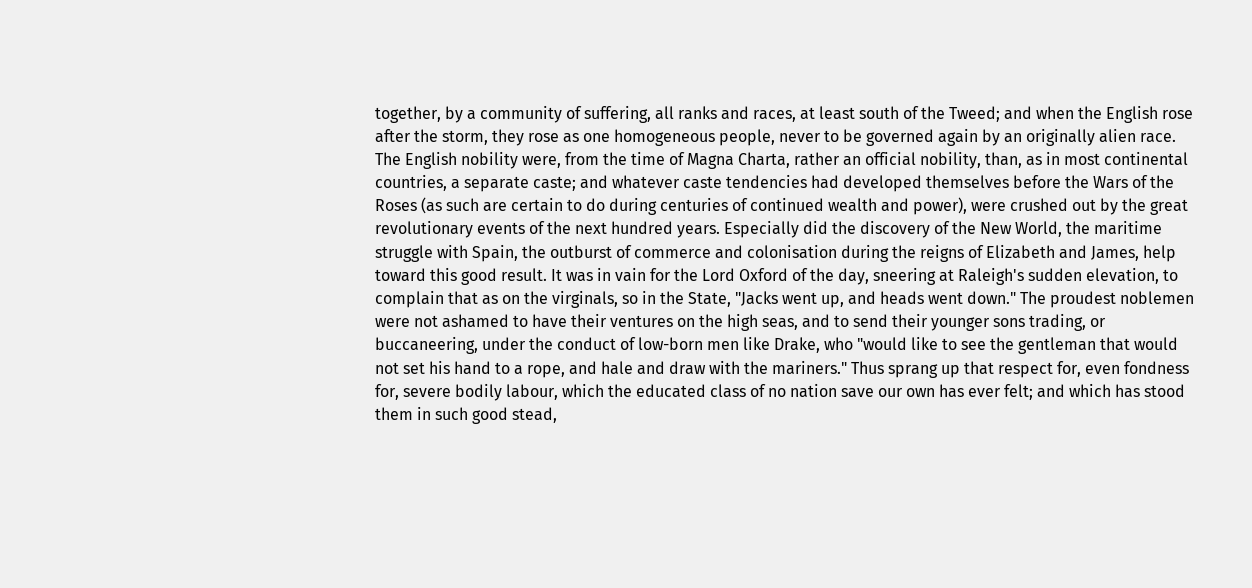together, by a community of suffering, all ranks and races, at least south of the Tweed; and when the English rose after the storm, they rose as one homogeneous people, never to be governed again by an originally alien race. The English nobility were, from the time of Magna Charta, rather an official nobility, than, as in most continental countries, a separate caste; and whatever caste tendencies had developed themselves before the Wars of the Roses (as such are certain to do during centuries of continued wealth and power), were crushed out by the great revolutionary events of the next hundred years. Especially did the discovery of the New World, the maritime struggle with Spain, the outburst of commerce and colonisation during the reigns of Elizabeth and James, help toward this good result. It was in vain for the Lord Oxford of the day, sneering at Raleigh's sudden elevation, to complain that as on the virginals, so in the State, "Jacks went up, and heads went down." The proudest noblemen were not ashamed to have their ventures on the high seas, and to send their younger sons trading, or buccaneering, under the conduct of low-born men like Drake, who "would like to see the gentleman that would not set his hand to a rope, and hale and draw with the mariners." Thus sprang up that respect for, even fondness for, severe bodily labour, which the educated class of no nation save our own has ever felt; and which has stood them in such good stead,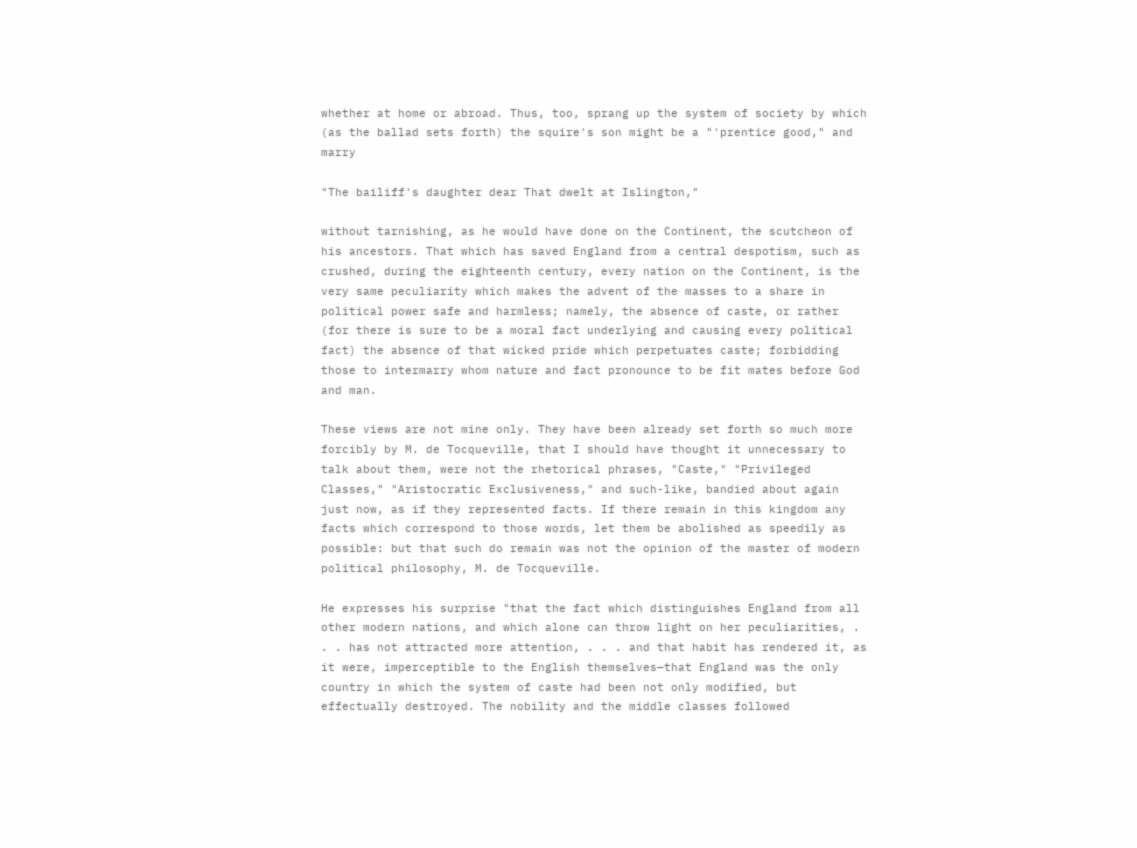whether at home or abroad. Thus, too, sprang up the system of society by which (as the ballad sets forth) the squire's son might be a "'prentice good," and marry

"The bailiff's daughter dear That dwelt at Islington,"

without tarnishing, as he would have done on the Continent, the scutcheon of his ancestors. That which has saved England from a central despotism, such as crushed, during the eighteenth century, every nation on the Continent, is the very same peculiarity which makes the advent of the masses to a share in political power safe and harmless; namely, the absence of caste, or rather (for there is sure to be a moral fact underlying and causing every political fact) the absence of that wicked pride which perpetuates caste; forbidding those to intermarry whom nature and fact pronounce to be fit mates before God and man.

These views are not mine only. They have been already set forth so much more forcibly by M. de Tocqueville, that I should have thought it unnecessary to talk about them, were not the rhetorical phrases, "Caste," "Privileged Classes," "Aristocratic Exclusiveness," and such-like, bandied about again just now, as if they represented facts. If there remain in this kingdom any facts which correspond to those words, let them be abolished as speedily as possible: but that such do remain was not the opinion of the master of modern political philosophy, M. de Tocqueville.

He expresses his surprise "that the fact which distinguishes England from all other modern nations, and which alone can throw light on her peculiarities, . . . has not attracted more attention, . . . and that habit has rendered it, as it were, imperceptible to the English themselves—that England was the only country in which the system of caste had been not only modified, but effectually destroyed. The nobility and the middle classes followed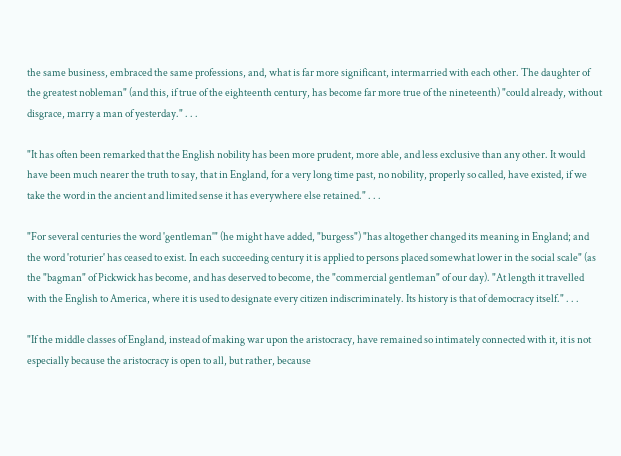the same business, embraced the same professions, and, what is far more significant, intermarried with each other. The daughter of the greatest nobleman" (and this, if true of the eighteenth century, has become far more true of the nineteenth) "could already, without disgrace, marry a man of yesterday." . . .

"It has often been remarked that the English nobility has been more prudent, more able, and less exclusive than any other. It would have been much nearer the truth to say, that in England, for a very long time past, no nobility, properly so called, have existed, if we take the word in the ancient and limited sense it has everywhere else retained." . . .

"For several centuries the word 'gentleman'" (he might have added, "burgess") "has altogether changed its meaning in England; and the word 'roturier' has ceased to exist. In each succeeding century it is applied to persons placed somewhat lower in the social scale" (as the "bagman" of Pickwick has become, and has deserved to become, the "commercial gentleman" of our day). "At length it travelled with the English to America, where it is used to designate every citizen indiscriminately. Its history is that of democracy itself." . . .

"If the middle classes of England, instead of making war upon the aristocracy, have remained so intimately connected with it, it is not especially because the aristocracy is open to all, but rather, because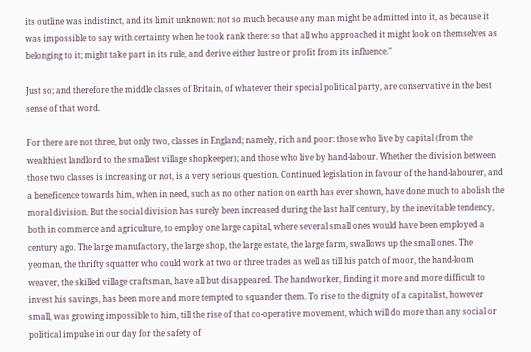its outline was indistinct, and its limit unknown: not so much because any man might be admitted into it, as because it was impossible to say with certainty when he took rank there: so that all who approached it might look on themselves as belonging to it; might take part in its rule, and derive either lustre or profit from its influence."

Just so; and therefore the middle classes of Britain, of whatever their special political party, are conservative in the best sense of that word.

For there are not three, but only two, classes in England; namely, rich and poor: those who live by capital (from the wealthiest landlord to the smallest village shopkeeper); and those who live by hand-labour. Whether the division between those two classes is increasing or not, is a very serious question. Continued legislation in favour of the hand-labourer, and a beneficence towards him, when in need, such as no other nation on earth has ever shown, have done much to abolish the moral division. But the social division has surely been increased during the last half century, by the inevitable tendency, both in commerce and agriculture, to employ one large capital, where several small ones would have been employed a century ago. The large manufactory, the large shop, the large estate, the large farm, swallows up the small ones. The yeoman, the thrifty squatter who could work at two or three trades as well as till his patch of moor, the hand-loom weaver, the skilled village craftsman, have all but disappeared. The handworker, finding it more and more difficult to invest his savings, has been more and more tempted to squander them. To rise to the dignity of a capitalist, however small, was growing impossible to him, till the rise of that co-operative movement, which will do more than any social or political impulse in our day for the safety of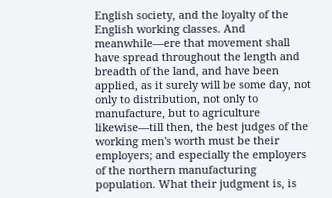English society, and the loyalty of the English working classes. And meanwhile—ere that movement shall have spread throughout the length and breadth of the land, and have been applied, as it surely will be some day, not only to distribution, not only to manufacture, but to agriculture likewise—till then, the best judges of the working men's worth must be their employers; and especially the employers of the northern manufacturing population. What their judgment is, is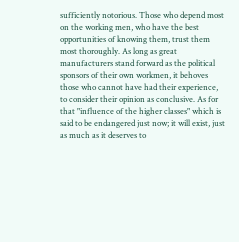sufficiently notorious. Those who depend most on the working men, who have the best opportunities of knowing them, trust them most thoroughly. As long as great manufacturers stand forward as the political sponsors of their own workmen, it behoves those who cannot have had their experience, to consider their opinion as conclusive. As for that "influence of the higher classes" which is said to be endangered just now; it will exist, just as much as it deserves to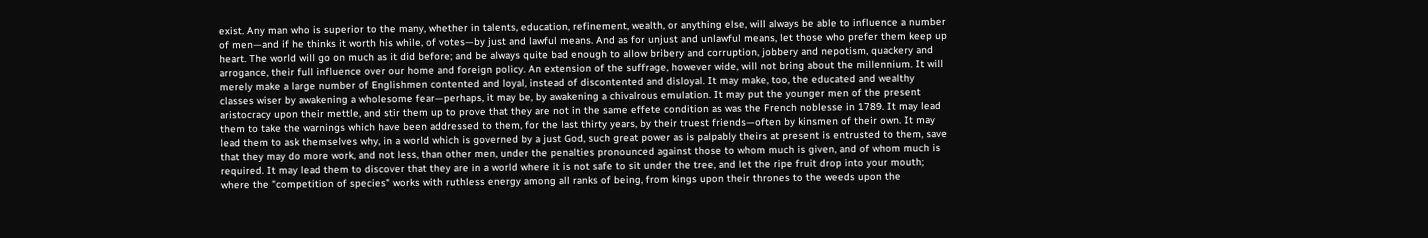exist. Any man who is superior to the many, whether in talents, education, refinement, wealth, or anything else, will always be able to influence a number of men—and if he thinks it worth his while, of votes—by just and lawful means. And as for unjust and unlawful means, let those who prefer them keep up heart. The world will go on much as it did before; and be always quite bad enough to allow bribery and corruption, jobbery and nepotism, quackery and arrogance, their full influence over our home and foreign policy. An extension of the suffrage, however wide, will not bring about the millennium. It will merely make a large number of Englishmen contented and loyal, instead of discontented and disloyal. It may make, too, the educated and wealthy classes wiser by awakening a wholesome fear—perhaps, it may be, by awakening a chivalrous emulation. It may put the younger men of the present aristocracy upon their mettle, and stir them up to prove that they are not in the same effete condition as was the French noblesse in 1789. It may lead them to take the warnings which have been addressed to them, for the last thirty years, by their truest friends—often by kinsmen of their own. It may lead them to ask themselves why, in a world which is governed by a just God, such great power as is palpably theirs at present is entrusted to them, save that they may do more work, and not less, than other men, under the penalties pronounced against those to whom much is given, and of whom much is required. It may lead them to discover that they are in a world where it is not safe to sit under the tree, and let the ripe fruit drop into your mouth; where the "competition of species" works with ruthless energy among all ranks of being, from kings upon their thrones to the weeds upon the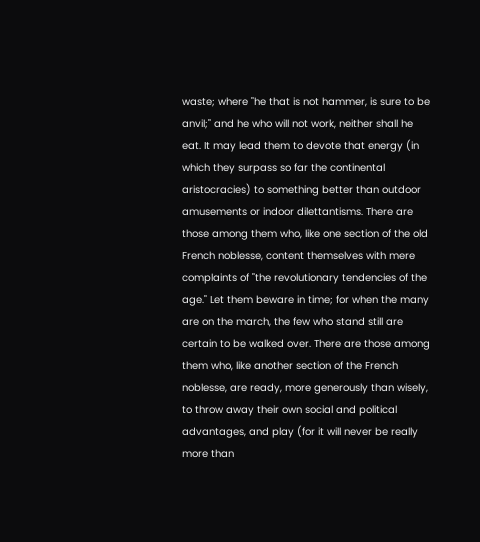waste; where "he that is not hammer, is sure to be anvil;" and he who will not work, neither shall he eat. It may lead them to devote that energy (in which they surpass so far the continental aristocracies) to something better than outdoor amusements or indoor dilettantisms. There are those among them who, like one section of the old French noblesse, content themselves with mere complaints of "the revolutionary tendencies of the age." Let them beware in time; for when the many are on the march, the few who stand still are certain to be walked over. There are those among them who, like another section of the French noblesse, are ready, more generously than wisely, to throw away their own social and political advantages, and play (for it will never be really more than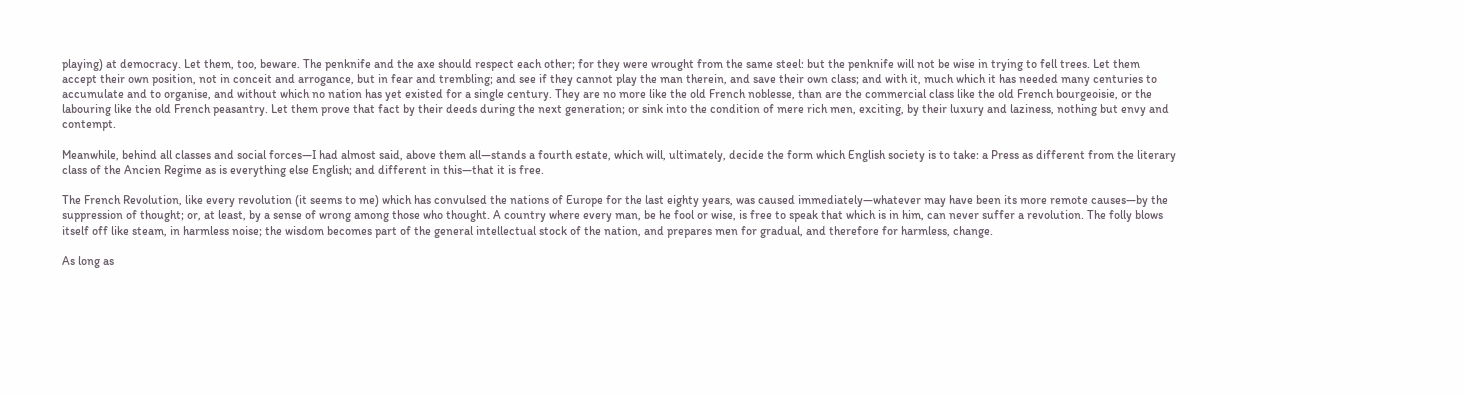playing) at democracy. Let them, too, beware. The penknife and the axe should respect each other; for they were wrought from the same steel: but the penknife will not be wise in trying to fell trees. Let them accept their own position, not in conceit and arrogance, but in fear and trembling; and see if they cannot play the man therein, and save their own class; and with it, much which it has needed many centuries to accumulate and to organise, and without which no nation has yet existed for a single century. They are no more like the old French noblesse, than are the commercial class like the old French bourgeoisie, or the labouring like the old French peasantry. Let them prove that fact by their deeds during the next generation; or sink into the condition of mere rich men, exciting, by their luxury and laziness, nothing but envy and contempt.

Meanwhile, behind all classes and social forces—I had almost said, above them all—stands a fourth estate, which will, ultimately, decide the form which English society is to take: a Press as different from the literary class of the Ancien Regime as is everything else English; and different in this—that it is free.

The French Revolution, like every revolution (it seems to me) which has convulsed the nations of Europe for the last eighty years, was caused immediately—whatever may have been its more remote causes—by the suppression of thought; or, at least, by a sense of wrong among those who thought. A country where every man, be he fool or wise, is free to speak that which is in him, can never suffer a revolution. The folly blows itself off like steam, in harmless noise; the wisdom becomes part of the general intellectual stock of the nation, and prepares men for gradual, and therefore for harmless, change.

As long as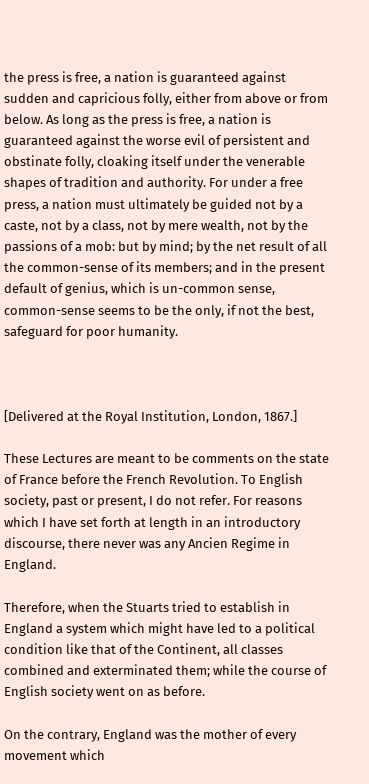the press is free, a nation is guaranteed against sudden and capricious folly, either from above or from below. As long as the press is free, a nation is guaranteed against the worse evil of persistent and obstinate folly, cloaking itself under the venerable shapes of tradition and authority. For under a free press, a nation must ultimately be guided not by a caste, not by a class, not by mere wealth, not by the passions of a mob: but by mind; by the net result of all the common-sense of its members; and in the present default of genius, which is un-common sense, common-sense seems to be the only, if not the best, safeguard for poor humanity.



[Delivered at the Royal Institution, London, 1867.]

These Lectures are meant to be comments on the state of France before the French Revolution. To English society, past or present, I do not refer. For reasons which I have set forth at length in an introductory discourse, there never was any Ancien Regime in England.

Therefore, when the Stuarts tried to establish in England a system which might have led to a political condition like that of the Continent, all classes combined and exterminated them; while the course of English society went on as before.

On the contrary, England was the mother of every movement which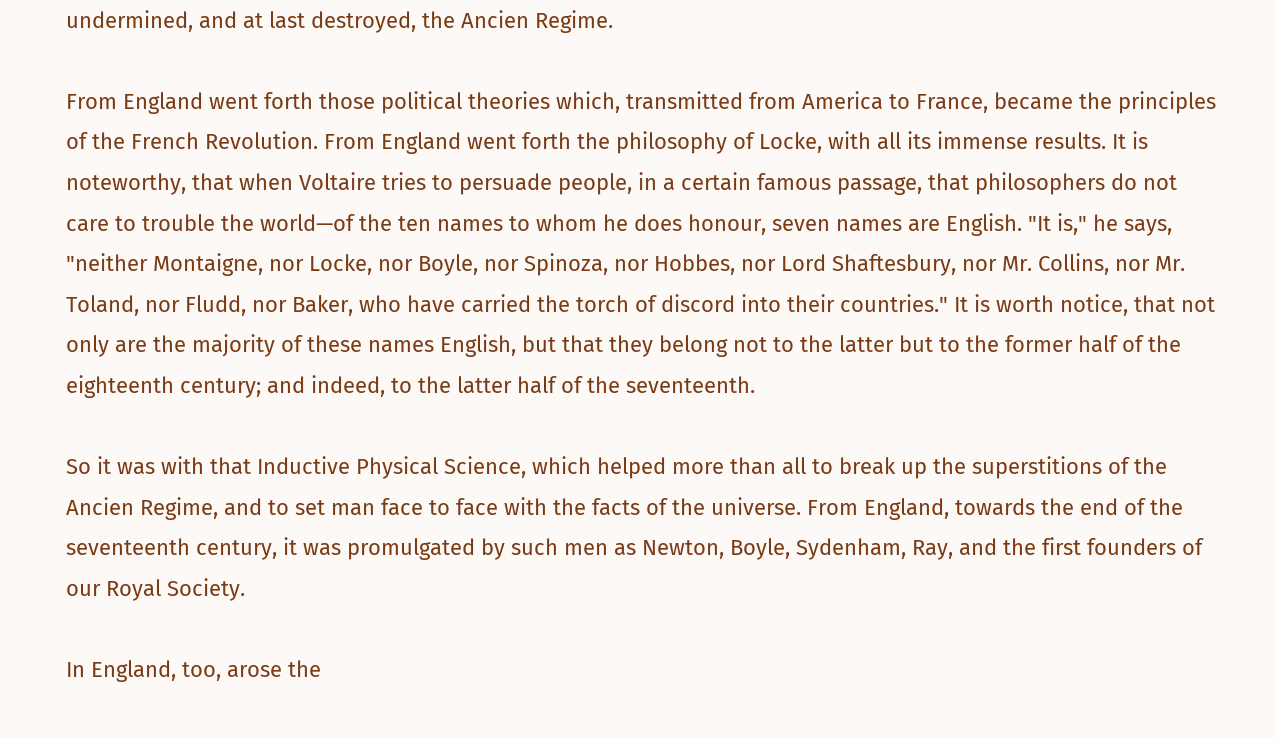undermined, and at last destroyed, the Ancien Regime.

From England went forth those political theories which, transmitted from America to France, became the principles of the French Revolution. From England went forth the philosophy of Locke, with all its immense results. It is noteworthy, that when Voltaire tries to persuade people, in a certain famous passage, that philosophers do not care to trouble the world—of the ten names to whom he does honour, seven names are English. "It is," he says, "neither Montaigne, nor Locke, nor Boyle, nor Spinoza, nor Hobbes, nor Lord Shaftesbury, nor Mr. Collins, nor Mr. Toland, nor Fludd, nor Baker, who have carried the torch of discord into their countries." It is worth notice, that not only are the majority of these names English, but that they belong not to the latter but to the former half of the eighteenth century; and indeed, to the latter half of the seventeenth.

So it was with that Inductive Physical Science, which helped more than all to break up the superstitions of the Ancien Regime, and to set man face to face with the facts of the universe. From England, towards the end of the seventeenth century, it was promulgated by such men as Newton, Boyle, Sydenham, Ray, and the first founders of our Royal Society.

In England, too, arose the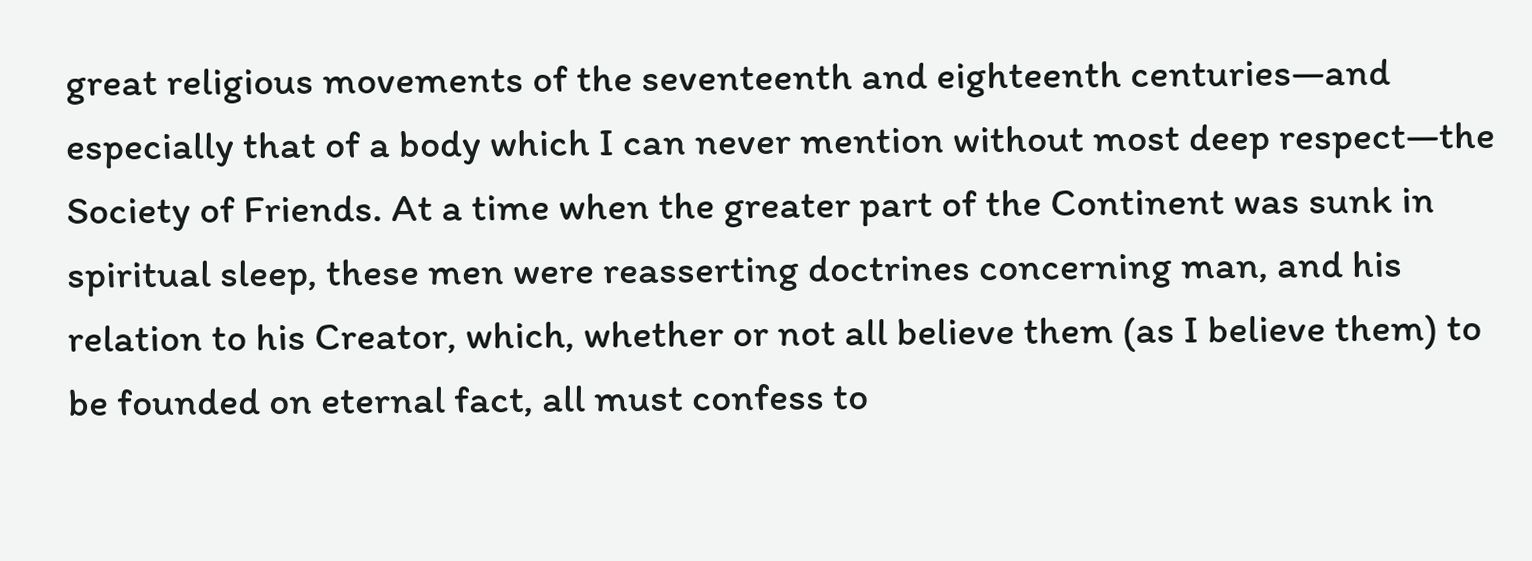great religious movements of the seventeenth and eighteenth centuries—and especially that of a body which I can never mention without most deep respect—the Society of Friends. At a time when the greater part of the Continent was sunk in spiritual sleep, these men were reasserting doctrines concerning man, and his relation to his Creator, which, whether or not all believe them (as I believe them) to be founded on eternal fact, all must confess to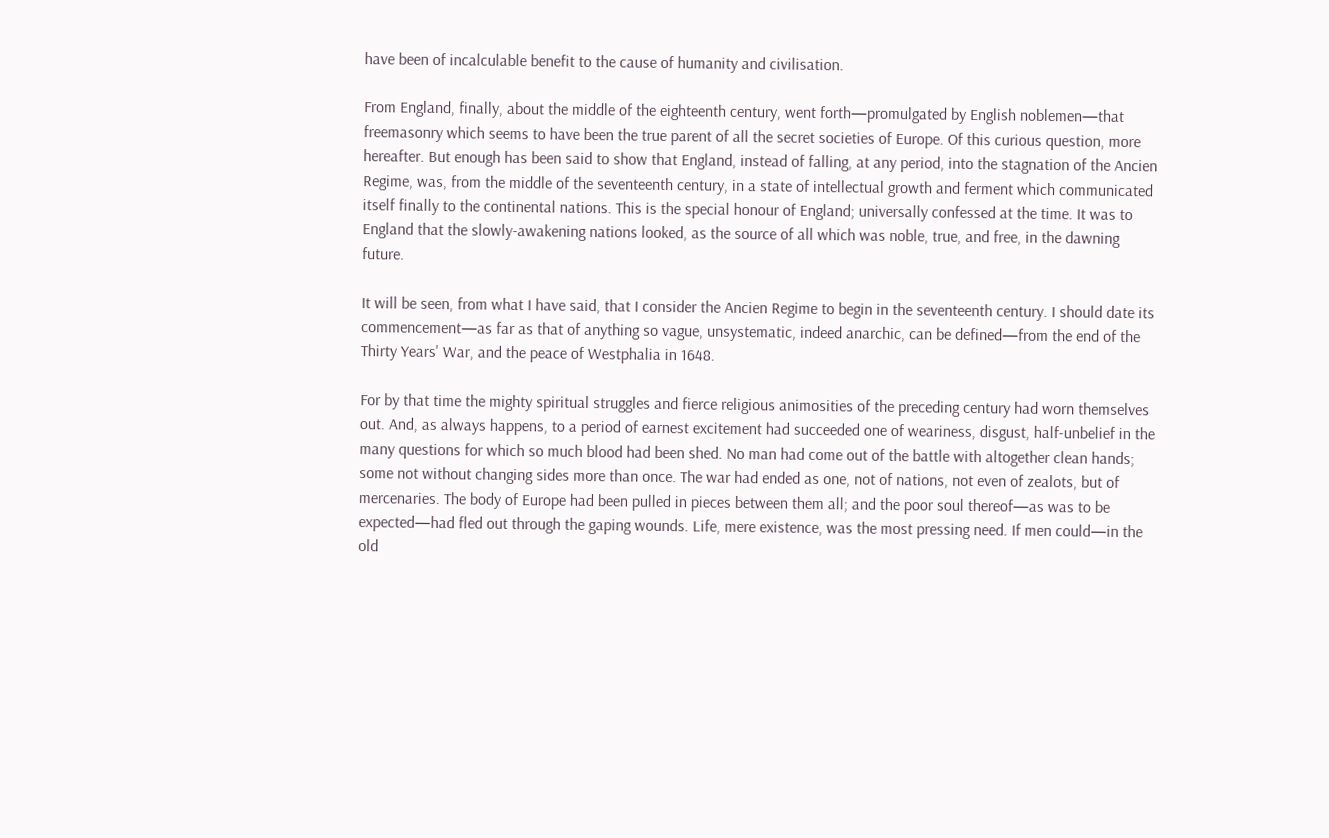have been of incalculable benefit to the cause of humanity and civilisation.

From England, finally, about the middle of the eighteenth century, went forth—promulgated by English noblemen—that freemasonry which seems to have been the true parent of all the secret societies of Europe. Of this curious question, more hereafter. But enough has been said to show that England, instead of falling, at any period, into the stagnation of the Ancien Regime, was, from the middle of the seventeenth century, in a state of intellectual growth and ferment which communicated itself finally to the continental nations. This is the special honour of England; universally confessed at the time. It was to England that the slowly-awakening nations looked, as the source of all which was noble, true, and free, in the dawning future.

It will be seen, from what I have said, that I consider the Ancien Regime to begin in the seventeenth century. I should date its commencement—as far as that of anything so vague, unsystematic, indeed anarchic, can be defined—from the end of the Thirty Years' War, and the peace of Westphalia in 1648.

For by that time the mighty spiritual struggles and fierce religious animosities of the preceding century had worn themselves out. And, as always happens, to a period of earnest excitement had succeeded one of weariness, disgust, half-unbelief in the many questions for which so much blood had been shed. No man had come out of the battle with altogether clean hands; some not without changing sides more than once. The war had ended as one, not of nations, not even of zealots, but of mercenaries. The body of Europe had been pulled in pieces between them all; and the poor soul thereof—as was to be expected—had fled out through the gaping wounds. Life, mere existence, was the most pressing need. If men could—in the old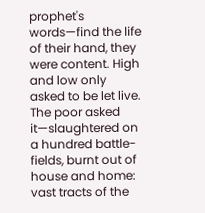prophet's words—find the life of their hand, they were content. High and low only asked to be let live. The poor asked it—slaughtered on a hundred battle-fields, burnt out of house and home: vast tracts of the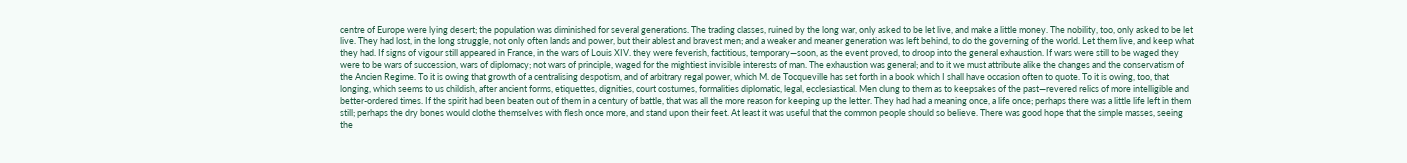centre of Europe were lying desert; the population was diminished for several generations. The trading classes, ruined by the long war, only asked to be let live, and make a little money. The nobility, too, only asked to be let live. They had lost, in the long struggle, not only often lands and power, but their ablest and bravest men; and a weaker and meaner generation was left behind, to do the governing of the world. Let them live, and keep what they had. If signs of vigour still appeared in France, in the wars of Louis XIV. they were feverish, factitious, temporary—soon, as the event proved, to droop into the general exhaustion. If wars were still to be waged they were to be wars of succession, wars of diplomacy; not wars of principle, waged for the mightiest invisible interests of man. The exhaustion was general; and to it we must attribute alike the changes and the conservatism of the Ancien Regime. To it is owing that growth of a centralising despotism, and of arbitrary regal power, which M. de Tocqueville has set forth in a book which I shall have occasion often to quote. To it is owing, too, that longing, which seems to us childish, after ancient forms, etiquettes, dignities, court costumes, formalities diplomatic, legal, ecclesiastical. Men clung to them as to keepsakes of the past—revered relics of more intelligible and better-ordered times. If the spirit had been beaten out of them in a century of battle, that was all the more reason for keeping up the letter. They had had a meaning once, a life once; perhaps there was a little life left in them still; perhaps the dry bones would clothe themselves with flesh once more, and stand upon their feet. At least it was useful that the common people should so believe. There was good hope that the simple masses, seeing the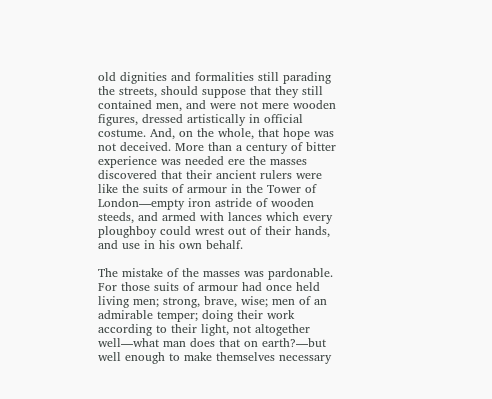old dignities and formalities still parading the streets, should suppose that they still contained men, and were not mere wooden figures, dressed artistically in official costume. And, on the whole, that hope was not deceived. More than a century of bitter experience was needed ere the masses discovered that their ancient rulers were like the suits of armour in the Tower of London—empty iron astride of wooden steeds, and armed with lances which every ploughboy could wrest out of their hands, and use in his own behalf.

The mistake of the masses was pardonable. For those suits of armour had once held living men; strong, brave, wise; men of an admirable temper; doing their work according to their light, not altogether well—what man does that on earth?—but well enough to make themselves necessary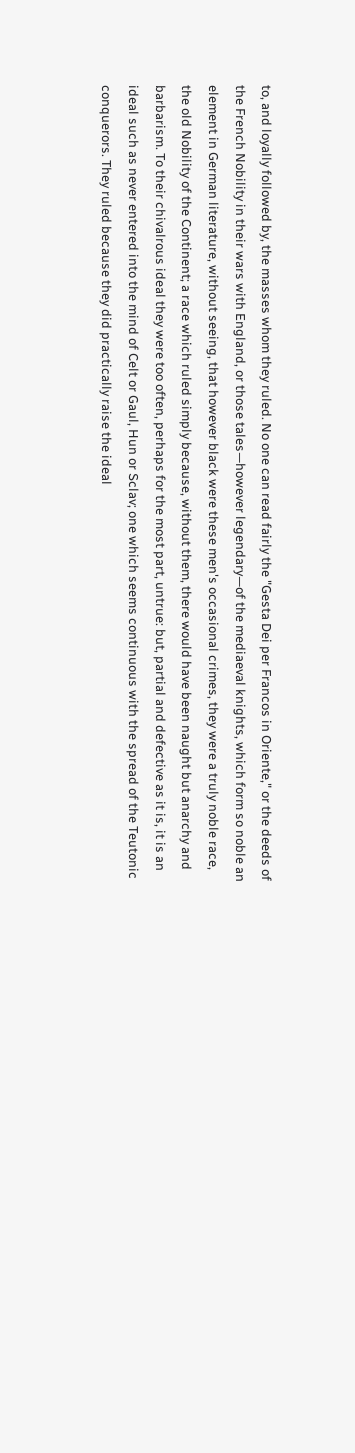to, and loyally followed by, the masses whom they ruled. No one can read fairly the "Gesta Dei per Francos in Oriente," or the deeds of the French Nobility in their wars with England, or those tales—however legendary—of the mediaeval knights, which form so noble an element in German literature, without seeing, that however black were these men's occasional crimes, they were a truly noble race, the old Nobility of the Continent; a race which ruled simply because, without them, there would have been naught but anarchy and barbarism. To their chivalrous ideal they were too often, perhaps for the most part, untrue: but, partial and defective as it is, it is an ideal such as never entered into the mind of Celt or Gaul, Hun or Sclav; one which seems continuous with the spread of the Teutonic conquerors. They ruled because they did practically raise the ideal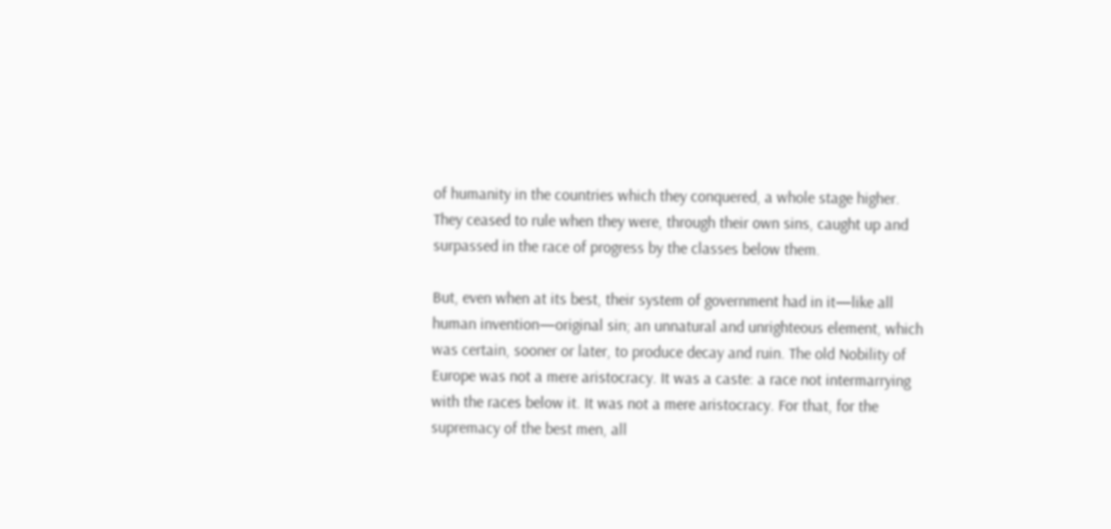of humanity in the countries which they conquered, a whole stage higher. They ceased to rule when they were, through their own sins, caught up and surpassed in the race of progress by the classes below them.

But, even when at its best, their system of government had in it—like all human invention—original sin; an unnatural and unrighteous element, which was certain, sooner or later, to produce decay and ruin. The old Nobility of Europe was not a mere aristocracy. It was a caste: a race not intermarrying with the races below it. It was not a mere aristocracy. For that, for the supremacy of the best men, all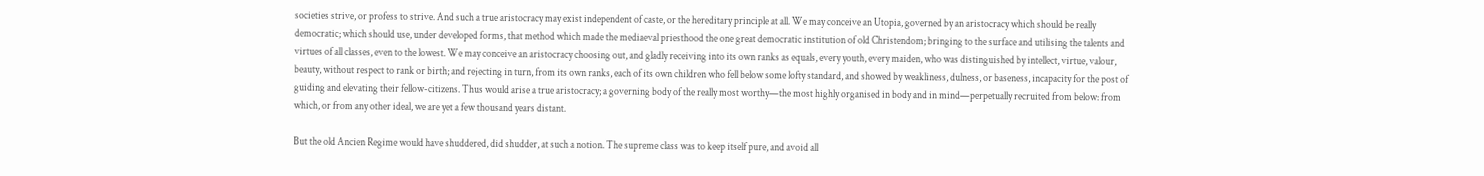societies strive, or profess to strive. And such a true aristocracy may exist independent of caste, or the hereditary principle at all. We may conceive an Utopia, governed by an aristocracy which should be really democratic; which should use, under developed forms, that method which made the mediaeval priesthood the one great democratic institution of old Christendom; bringing to the surface and utilising the talents and virtues of all classes, even to the lowest. We may conceive an aristocracy choosing out, and gladly receiving into its own ranks as equals, every youth, every maiden, who was distinguished by intellect, virtue, valour, beauty, without respect to rank or birth; and rejecting in turn, from its own ranks, each of its own children who fell below some lofty standard, and showed by weakliness, dulness, or baseness, incapacity for the post of guiding and elevating their fellow-citizens. Thus would arise a true aristocracy; a governing body of the really most worthy—the most highly organised in body and in mind—perpetually recruited from below: from which, or from any other ideal, we are yet a few thousand years distant.

But the old Ancien Regime would have shuddered, did shudder, at such a notion. The supreme class was to keep itself pure, and avoid all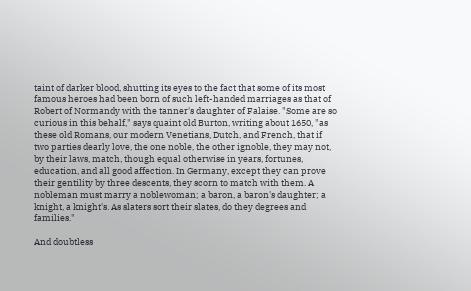taint of darker blood, shutting its eyes to the fact that some of its most famous heroes had been born of such left-handed marriages as that of Robert of Normandy with the tanner's daughter of Falaise. "Some are so curious in this behalf," says quaint old Burton, writing about 1650, "as these old Romans, our modern Venetians, Dutch, and French, that if two parties dearly love, the one noble, the other ignoble, they may not, by their laws, match, though equal otherwise in years, fortunes, education, and all good affection. In Germany, except they can prove their gentility by three descents, they scorn to match with them. A nobleman must marry a noblewoman; a baron, a baron's daughter; a knight, a knight's. As slaters sort their slates, do they degrees and families."

And doubtless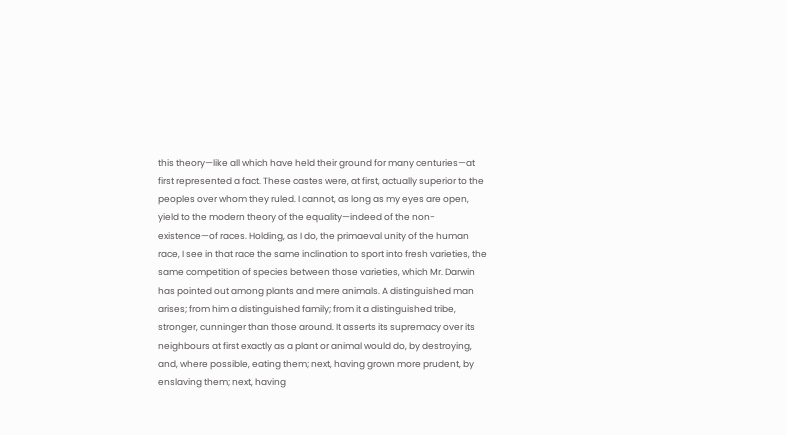this theory—like all which have held their ground for many centuries—at first represented a fact. These castes were, at first, actually superior to the peoples over whom they ruled. I cannot, as long as my eyes are open, yield to the modern theory of the equality—indeed of the non-existence—of races. Holding, as I do, the primaeval unity of the human race, I see in that race the same inclination to sport into fresh varieties, the same competition of species between those varieties, which Mr. Darwin has pointed out among plants and mere animals. A distinguished man arises; from him a distinguished family; from it a distinguished tribe, stronger, cunninger than those around. It asserts its supremacy over its neighbours at first exactly as a plant or animal would do, by destroying, and, where possible, eating them; next, having grown more prudent, by enslaving them; next, having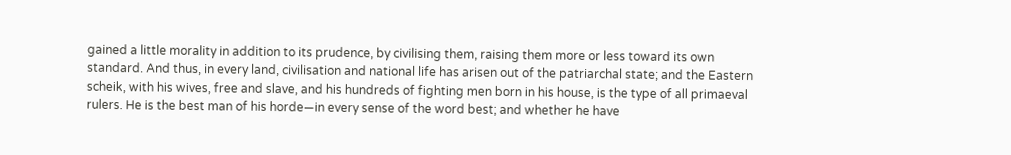gained a little morality in addition to its prudence, by civilising them, raising them more or less toward its own standard. And thus, in every land, civilisation and national life has arisen out of the patriarchal state; and the Eastern scheik, with his wives, free and slave, and his hundreds of fighting men born in his house, is the type of all primaeval rulers. He is the best man of his horde—in every sense of the word best; and whether he have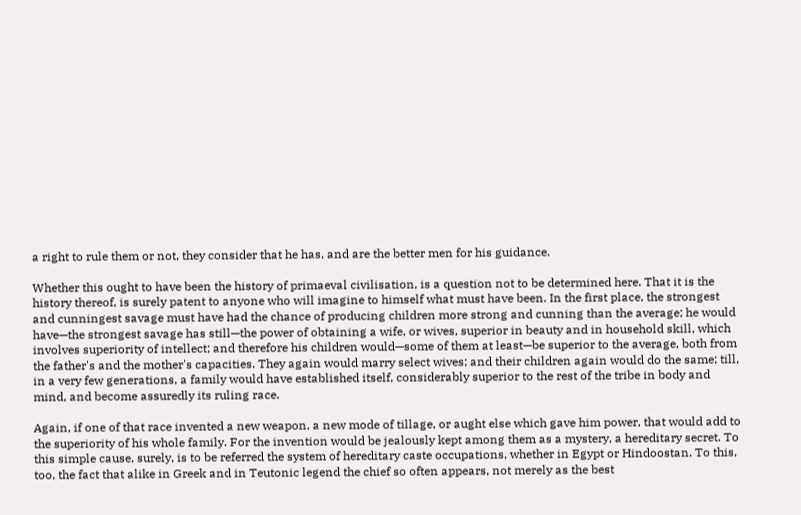a right to rule them or not, they consider that he has, and are the better men for his guidance.

Whether this ought to have been the history of primaeval civilisation, is a question not to be determined here. That it is the history thereof, is surely patent to anyone who will imagine to himself what must have been. In the first place, the strongest and cunningest savage must have had the chance of producing children more strong and cunning than the average; he would have—the strongest savage has still—the power of obtaining a wife, or wives, superior in beauty and in household skill, which involves superiority of intellect; and therefore his children would—some of them at least—be superior to the average, both from the father's and the mother's capacities. They again would marry select wives; and their children again would do the same; till, in a very few generations, a family would have established itself, considerably superior to the rest of the tribe in body and mind, and become assuredly its ruling race.

Again, if one of that race invented a new weapon, a new mode of tillage, or aught else which gave him power, that would add to the superiority of his whole family. For the invention would be jealously kept among them as a mystery, a hereditary secret. To this simple cause, surely, is to be referred the system of hereditary caste occupations, whether in Egypt or Hindoostan. To this, too, the fact that alike in Greek and in Teutonic legend the chief so often appears, not merely as the best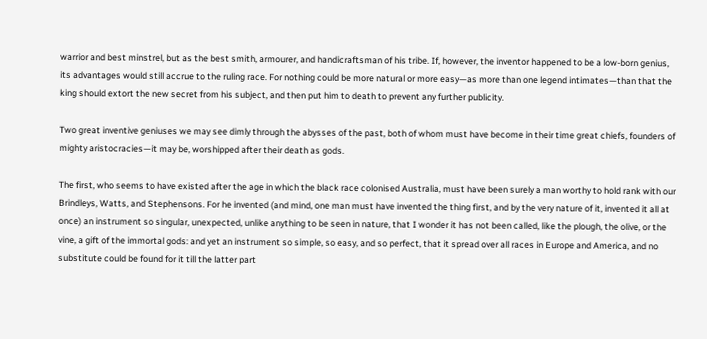warrior and best minstrel, but as the best smith, armourer, and handicraftsman of his tribe. If, however, the inventor happened to be a low-born genius, its advantages would still accrue to the ruling race. For nothing could be more natural or more easy—as more than one legend intimates—than that the king should extort the new secret from his subject, and then put him to death to prevent any further publicity.

Two great inventive geniuses we may see dimly through the abysses of the past, both of whom must have become in their time great chiefs, founders of mighty aristocracies—it may be, worshipped after their death as gods.

The first, who seems to have existed after the age in which the black race colonised Australia, must have been surely a man worthy to hold rank with our Brindleys, Watts, and Stephensons. For he invented (and mind, one man must have invented the thing first, and by the very nature of it, invented it all at once) an instrument so singular, unexpected, unlike anything to be seen in nature, that I wonder it has not been called, like the plough, the olive, or the vine, a gift of the immortal gods: and yet an instrument so simple, so easy, and so perfect, that it spread over all races in Europe and America, and no substitute could be found for it till the latter part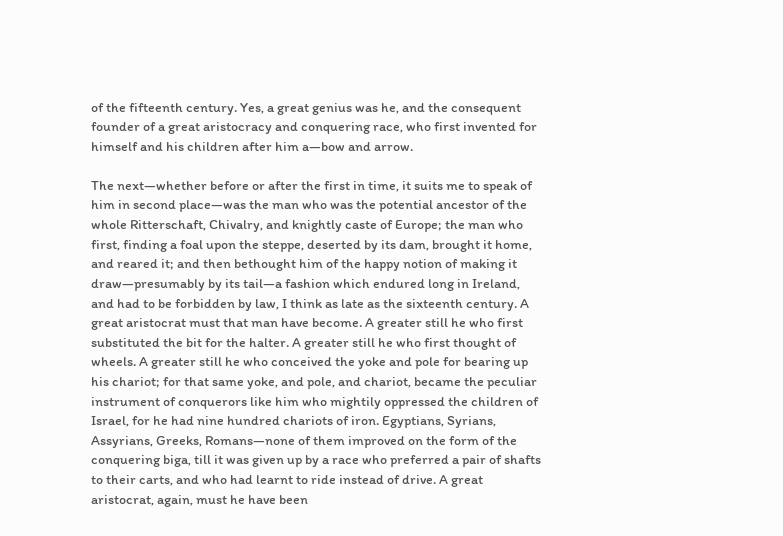of the fifteenth century. Yes, a great genius was he, and the consequent founder of a great aristocracy and conquering race, who first invented for himself and his children after him a—bow and arrow.

The next—whether before or after the first in time, it suits me to speak of him in second place—was the man who was the potential ancestor of the whole Ritterschaft, Chivalry, and knightly caste of Europe; the man who first, finding a foal upon the steppe, deserted by its dam, brought it home, and reared it; and then bethought him of the happy notion of making it draw—presumably by its tail—a fashion which endured long in Ireland, and had to be forbidden by law, I think as late as the sixteenth century. A great aristocrat must that man have become. A greater still he who first substituted the bit for the halter. A greater still he who first thought of wheels. A greater still he who conceived the yoke and pole for bearing up his chariot; for that same yoke, and pole, and chariot, became the peculiar instrument of conquerors like him who mightily oppressed the children of Israel, for he had nine hundred chariots of iron. Egyptians, Syrians, Assyrians, Greeks, Romans—none of them improved on the form of the conquering biga, till it was given up by a race who preferred a pair of shafts to their carts, and who had learnt to ride instead of drive. A great aristocrat, again, must he have been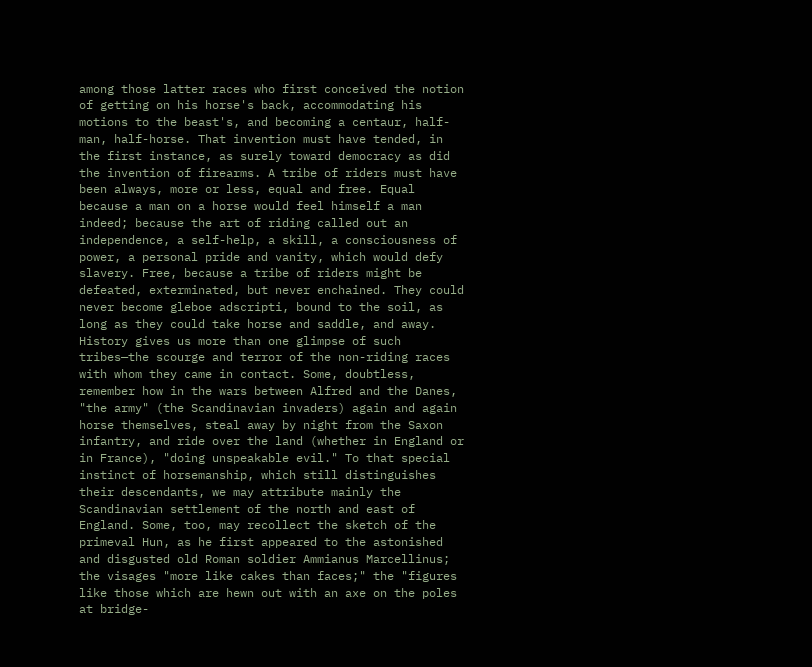among those latter races who first conceived the notion of getting on his horse's back, accommodating his motions to the beast's, and becoming a centaur, half-man, half-horse. That invention must have tended, in the first instance, as surely toward democracy as did the invention of firearms. A tribe of riders must have been always, more or less, equal and free. Equal because a man on a horse would feel himself a man indeed; because the art of riding called out an independence, a self-help, a skill, a consciousness of power, a personal pride and vanity, which would defy slavery. Free, because a tribe of riders might be defeated, exterminated, but never enchained. They could never become gleboe adscripti, bound to the soil, as long as they could take horse and saddle, and away. History gives us more than one glimpse of such tribes—the scourge and terror of the non-riding races with whom they came in contact. Some, doubtless, remember how in the wars between Alfred and the Danes, "the army" (the Scandinavian invaders) again and again horse themselves, steal away by night from the Saxon infantry, and ride over the land (whether in England or in France), "doing unspeakable evil." To that special instinct of horsemanship, which still distinguishes their descendants, we may attribute mainly the Scandinavian settlement of the north and east of England. Some, too, may recollect the sketch of the primeval Hun, as he first appeared to the astonished and disgusted old Roman soldier Ammianus Marcellinus; the visages "more like cakes than faces;" the "figures like those which are hewn out with an axe on the poles at bridge-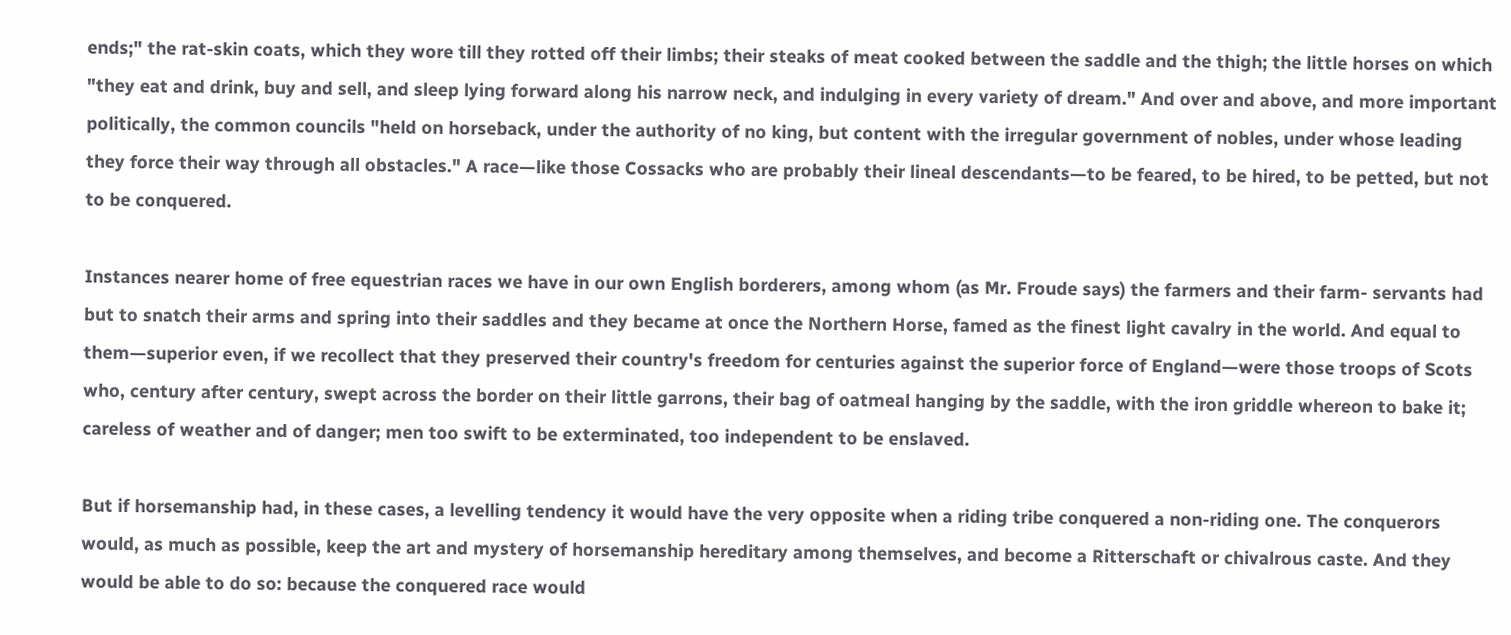ends;" the rat-skin coats, which they wore till they rotted off their limbs; their steaks of meat cooked between the saddle and the thigh; the little horses on which "they eat and drink, buy and sell, and sleep lying forward along his narrow neck, and indulging in every variety of dream." And over and above, and more important politically, the common councils "held on horseback, under the authority of no king, but content with the irregular government of nobles, under whose leading they force their way through all obstacles." A race—like those Cossacks who are probably their lineal descendants—to be feared, to be hired, to be petted, but not to be conquered.

Instances nearer home of free equestrian races we have in our own English borderers, among whom (as Mr. Froude says) the farmers and their farm- servants had but to snatch their arms and spring into their saddles and they became at once the Northern Horse, famed as the finest light cavalry in the world. And equal to them—superior even, if we recollect that they preserved their country's freedom for centuries against the superior force of England—were those troops of Scots who, century after century, swept across the border on their little garrons, their bag of oatmeal hanging by the saddle, with the iron griddle whereon to bake it; careless of weather and of danger; men too swift to be exterminated, too independent to be enslaved.

But if horsemanship had, in these cases, a levelling tendency it would have the very opposite when a riding tribe conquered a non-riding one. The conquerors would, as much as possible, keep the art and mystery of horsemanship hereditary among themselves, and become a Ritterschaft or chivalrous caste. And they would be able to do so: because the conquered race would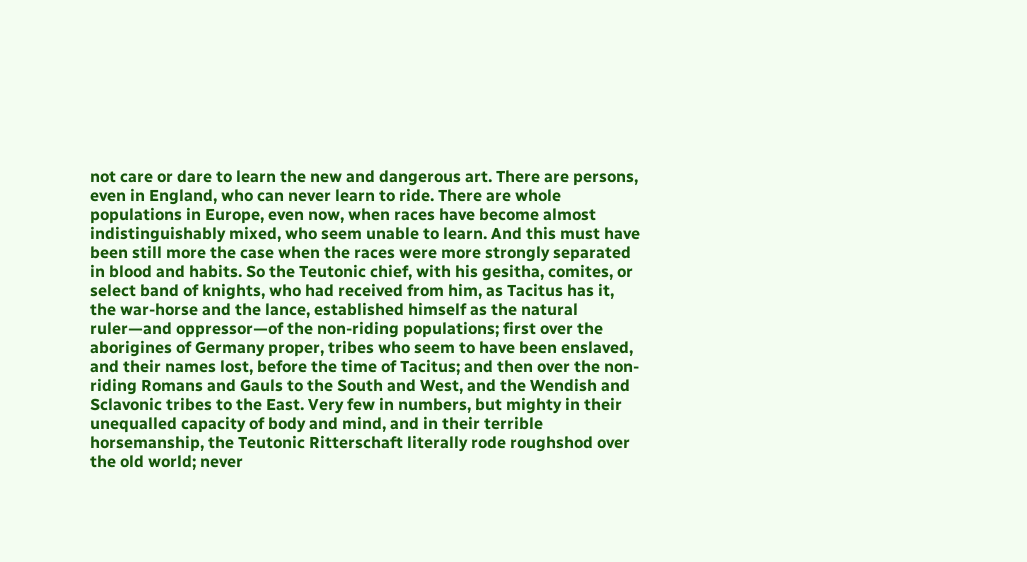not care or dare to learn the new and dangerous art. There are persons, even in England, who can never learn to ride. There are whole populations in Europe, even now, when races have become almost indistinguishably mixed, who seem unable to learn. And this must have been still more the case when the races were more strongly separated in blood and habits. So the Teutonic chief, with his gesitha, comites, or select band of knights, who had received from him, as Tacitus has it, the war-horse and the lance, established himself as the natural ruler—and oppressor—of the non-riding populations; first over the aborigines of Germany proper, tribes who seem to have been enslaved, and their names lost, before the time of Tacitus; and then over the non-riding Romans and Gauls to the South and West, and the Wendish and Sclavonic tribes to the East. Very few in numbers, but mighty in their unequalled capacity of body and mind, and in their terrible horsemanship, the Teutonic Ritterschaft literally rode roughshod over the old world; never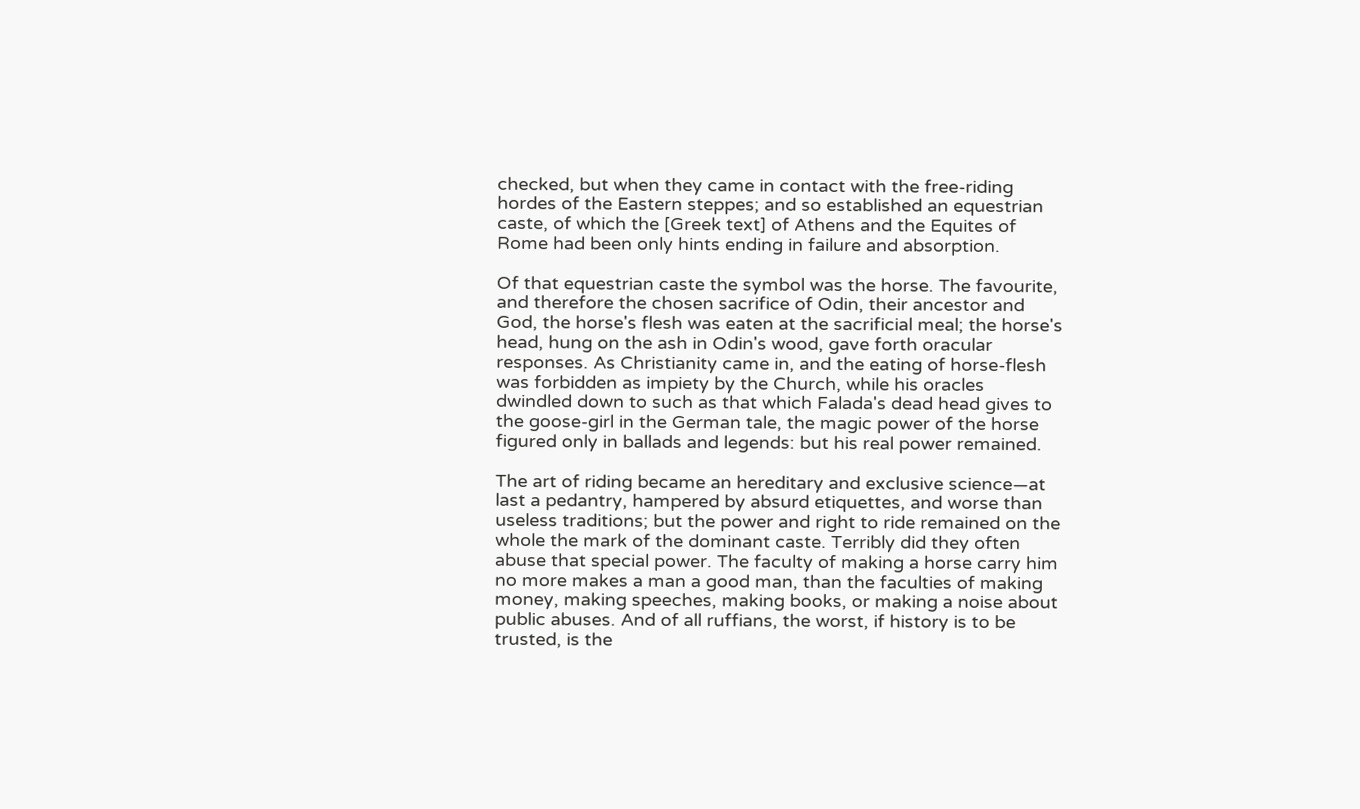checked, but when they came in contact with the free-riding hordes of the Eastern steppes; and so established an equestrian caste, of which the [Greek text] of Athens and the Equites of Rome had been only hints ending in failure and absorption.

Of that equestrian caste the symbol was the horse. The favourite, and therefore the chosen sacrifice of Odin, their ancestor and God, the horse's flesh was eaten at the sacrificial meal; the horse's head, hung on the ash in Odin's wood, gave forth oracular responses. As Christianity came in, and the eating of horse-flesh was forbidden as impiety by the Church, while his oracles dwindled down to such as that which Falada's dead head gives to the goose-girl in the German tale, the magic power of the horse figured only in ballads and legends: but his real power remained.

The art of riding became an hereditary and exclusive science—at last a pedantry, hampered by absurd etiquettes, and worse than useless traditions; but the power and right to ride remained on the whole the mark of the dominant caste. Terribly did they often abuse that special power. The faculty of making a horse carry him no more makes a man a good man, than the faculties of making money, making speeches, making books, or making a noise about public abuses. And of all ruffians, the worst, if history is to be trusted, is the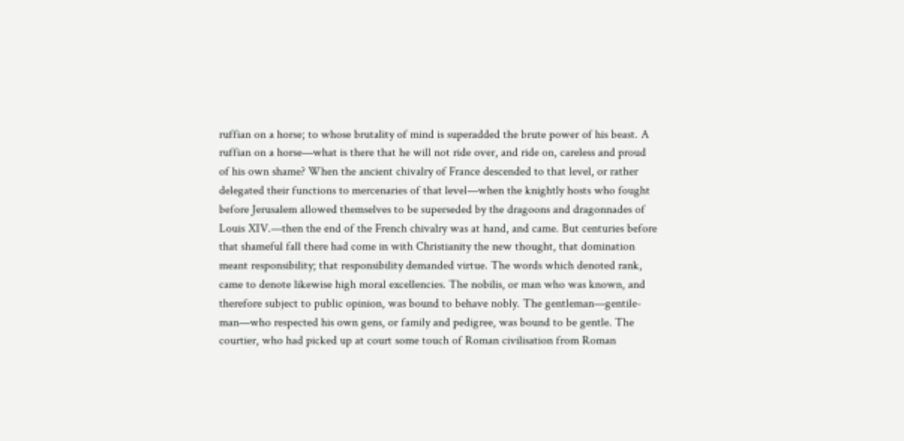ruffian on a horse; to whose brutality of mind is superadded the brute power of his beast. A ruffian on a horse—what is there that he will not ride over, and ride on, careless and proud of his own shame? When the ancient chivalry of France descended to that level, or rather delegated their functions to mercenaries of that level—when the knightly hosts who fought before Jerusalem allowed themselves to be superseded by the dragoons and dragonnades of Louis XIV.—then the end of the French chivalry was at hand, and came. But centuries before that shameful fall there had come in with Christianity the new thought, that domination meant responsibility; that responsibility demanded virtue. The words which denoted rank, came to denote likewise high moral excellencies. The nobilis, or man who was known, and therefore subject to public opinion, was bound to behave nobly. The gentleman—gentile-man—who respected his own gens, or family and pedigree, was bound to be gentle. The courtier, who had picked up at court some touch of Roman civilisation from Roman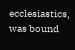ecclesiastics, was bound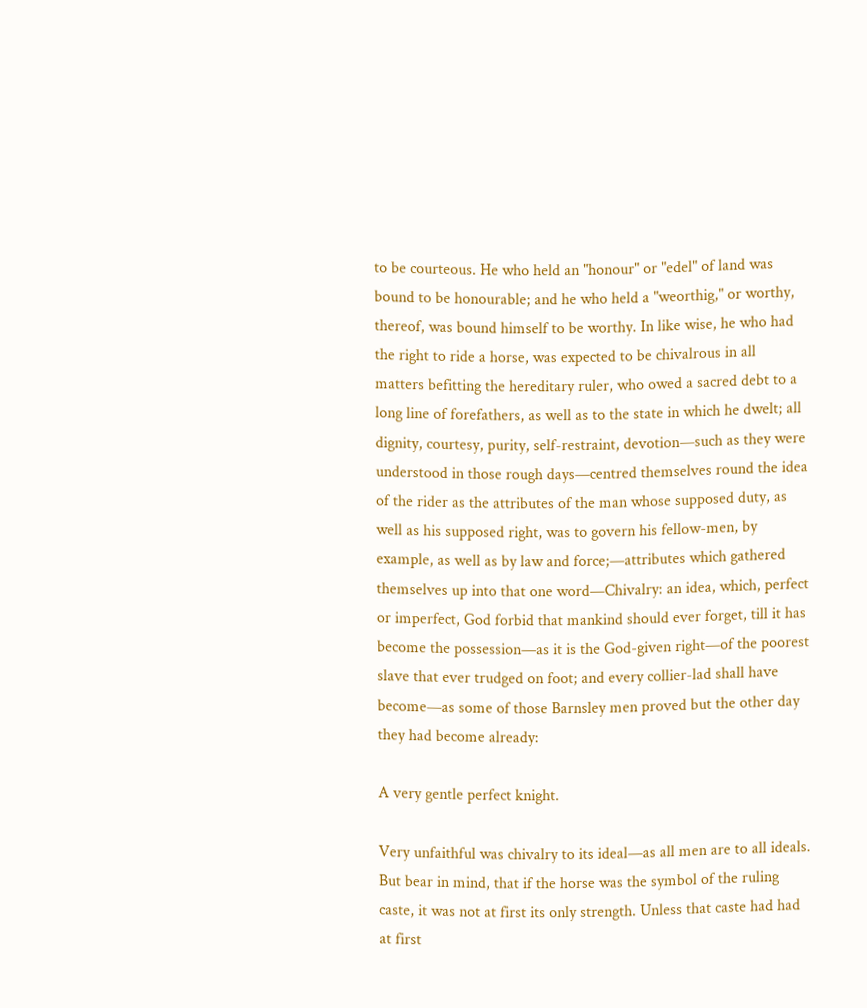to be courteous. He who held an "honour" or "edel" of land was bound to be honourable; and he who held a "weorthig," or worthy, thereof, was bound himself to be worthy. In like wise, he who had the right to ride a horse, was expected to be chivalrous in all matters befitting the hereditary ruler, who owed a sacred debt to a long line of forefathers, as well as to the state in which he dwelt; all dignity, courtesy, purity, self-restraint, devotion—such as they were understood in those rough days—centred themselves round the idea of the rider as the attributes of the man whose supposed duty, as well as his supposed right, was to govern his fellow-men, by example, as well as by law and force;—attributes which gathered themselves up into that one word—Chivalry: an idea, which, perfect or imperfect, God forbid that mankind should ever forget, till it has become the possession—as it is the God-given right—of the poorest slave that ever trudged on foot; and every collier-lad shall have become—as some of those Barnsley men proved but the other day they had become already:

A very gentle perfect knight.

Very unfaithful was chivalry to its ideal—as all men are to all ideals. But bear in mind, that if the horse was the symbol of the ruling caste, it was not at first its only strength. Unless that caste had had at first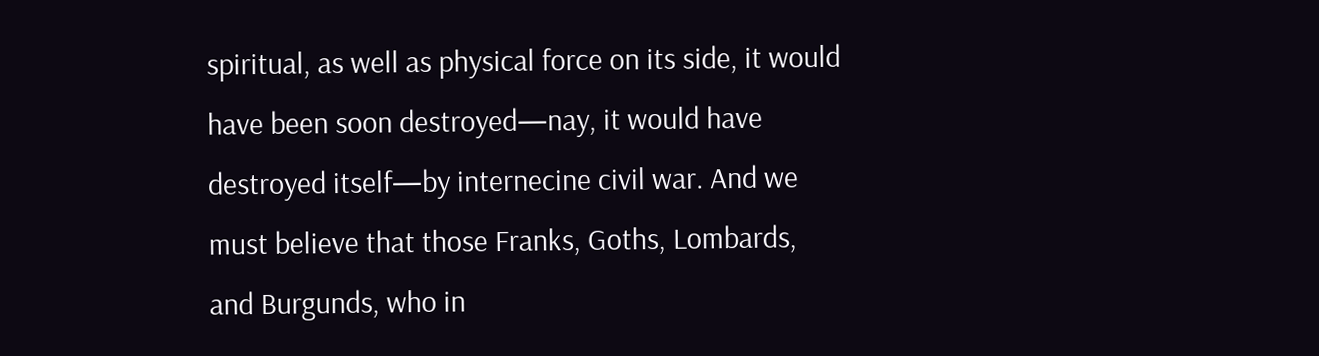spiritual, as well as physical force on its side, it would have been soon destroyed—nay, it would have destroyed itself—by internecine civil war. And we must believe that those Franks, Goths, Lombards, and Burgunds, who in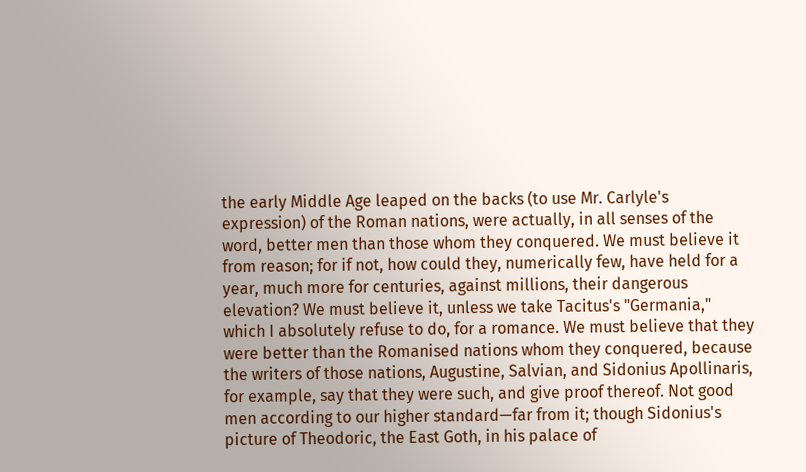the early Middle Age leaped on the backs (to use Mr. Carlyle's expression) of the Roman nations, were actually, in all senses of the word, better men than those whom they conquered. We must believe it from reason; for if not, how could they, numerically few, have held for a year, much more for centuries, against millions, their dangerous elevation? We must believe it, unless we take Tacitus's "Germania," which I absolutely refuse to do, for a romance. We must believe that they were better than the Romanised nations whom they conquered, because the writers of those nations, Augustine, Salvian, and Sidonius Apollinaris, for example, say that they were such, and give proof thereof. Not good men according to our higher standard—far from it; though Sidonius's picture of Theodoric, the East Goth, in his palace of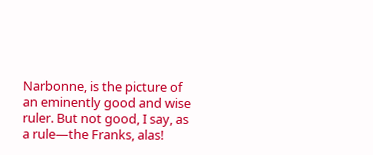Narbonne, is the picture of an eminently good and wise ruler. But not good, I say, as a rule—the Franks, alas!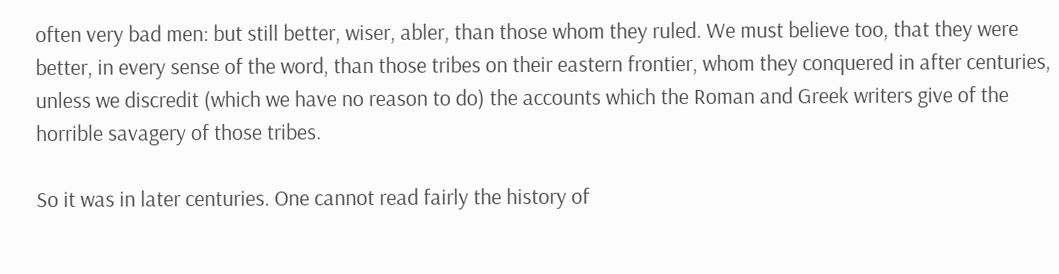often very bad men: but still better, wiser, abler, than those whom they ruled. We must believe too, that they were better, in every sense of the word, than those tribes on their eastern frontier, whom they conquered in after centuries, unless we discredit (which we have no reason to do) the accounts which the Roman and Greek writers give of the horrible savagery of those tribes.

So it was in later centuries. One cannot read fairly the history of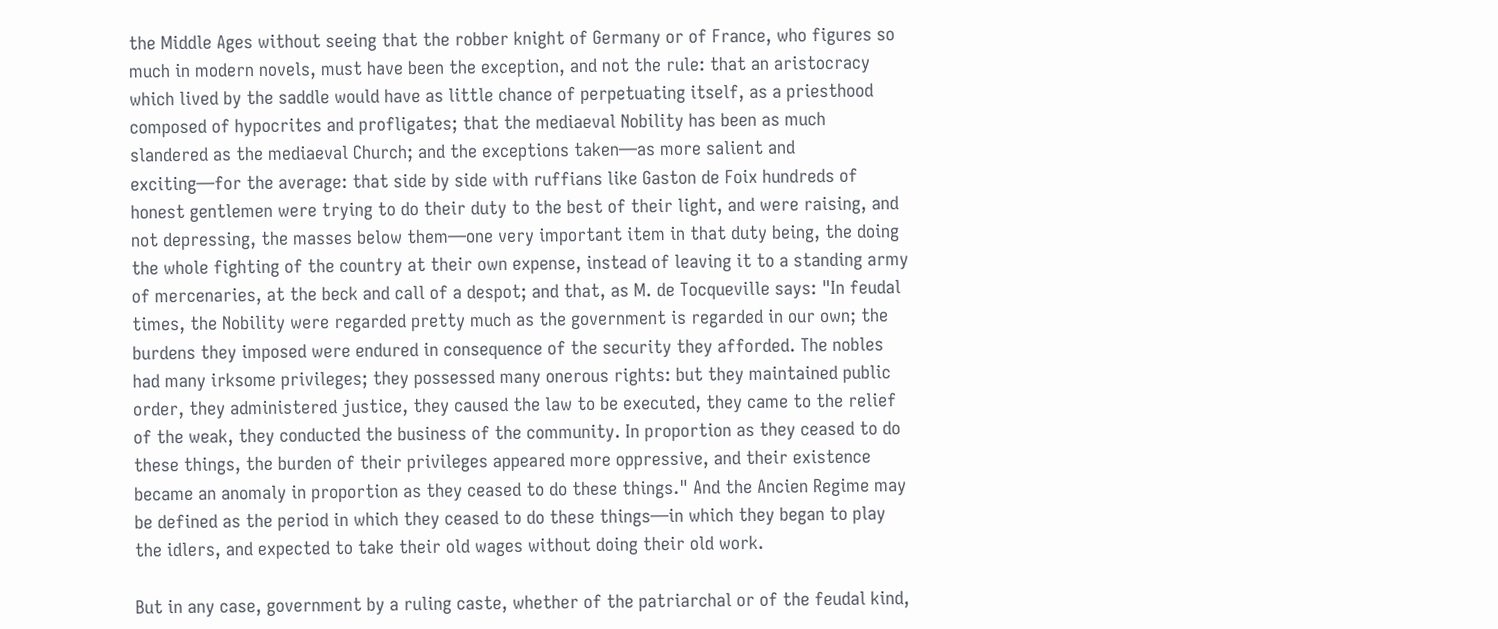the Middle Ages without seeing that the robber knight of Germany or of France, who figures so much in modern novels, must have been the exception, and not the rule: that an aristocracy which lived by the saddle would have as little chance of perpetuating itself, as a priesthood composed of hypocrites and profligates; that the mediaeval Nobility has been as much slandered as the mediaeval Church; and the exceptions taken—as more salient and exciting—for the average: that side by side with ruffians like Gaston de Foix hundreds of honest gentlemen were trying to do their duty to the best of their light, and were raising, and not depressing, the masses below them—one very important item in that duty being, the doing the whole fighting of the country at their own expense, instead of leaving it to a standing army of mercenaries, at the beck and call of a despot; and that, as M. de Tocqueville says: "In feudal times, the Nobility were regarded pretty much as the government is regarded in our own; the burdens they imposed were endured in consequence of the security they afforded. The nobles had many irksome privileges; they possessed many onerous rights: but they maintained public order, they administered justice, they caused the law to be executed, they came to the relief of the weak, they conducted the business of the community. In proportion as they ceased to do these things, the burden of their privileges appeared more oppressive, and their existence became an anomaly in proportion as they ceased to do these things." And the Ancien Regime may be defined as the period in which they ceased to do these things—in which they began to play the idlers, and expected to take their old wages without doing their old work.

But in any case, government by a ruling caste, whether of the patriarchal or of the feudal kind,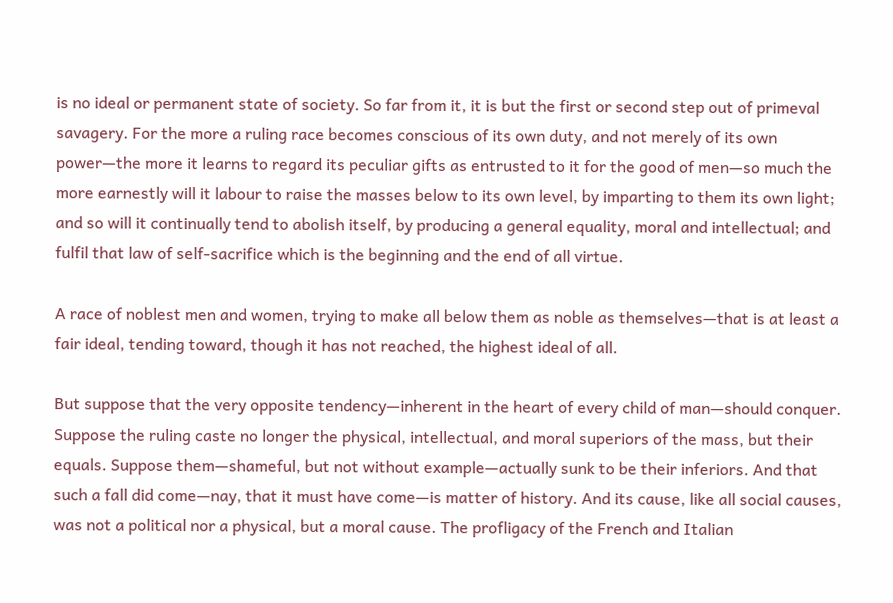is no ideal or permanent state of society. So far from it, it is but the first or second step out of primeval savagery. For the more a ruling race becomes conscious of its own duty, and not merely of its own power—the more it learns to regard its peculiar gifts as entrusted to it for the good of men—so much the more earnestly will it labour to raise the masses below to its own level, by imparting to them its own light; and so will it continually tend to abolish itself, by producing a general equality, moral and intellectual; and fulfil that law of self-sacrifice which is the beginning and the end of all virtue.

A race of noblest men and women, trying to make all below them as noble as themselves—that is at least a fair ideal, tending toward, though it has not reached, the highest ideal of all.

But suppose that the very opposite tendency—inherent in the heart of every child of man—should conquer. Suppose the ruling caste no longer the physical, intellectual, and moral superiors of the mass, but their equals. Suppose them—shameful, but not without example—actually sunk to be their inferiors. And that such a fall did come—nay, that it must have come—is matter of history. And its cause, like all social causes, was not a political nor a physical, but a moral cause. The profligacy of the French and Italian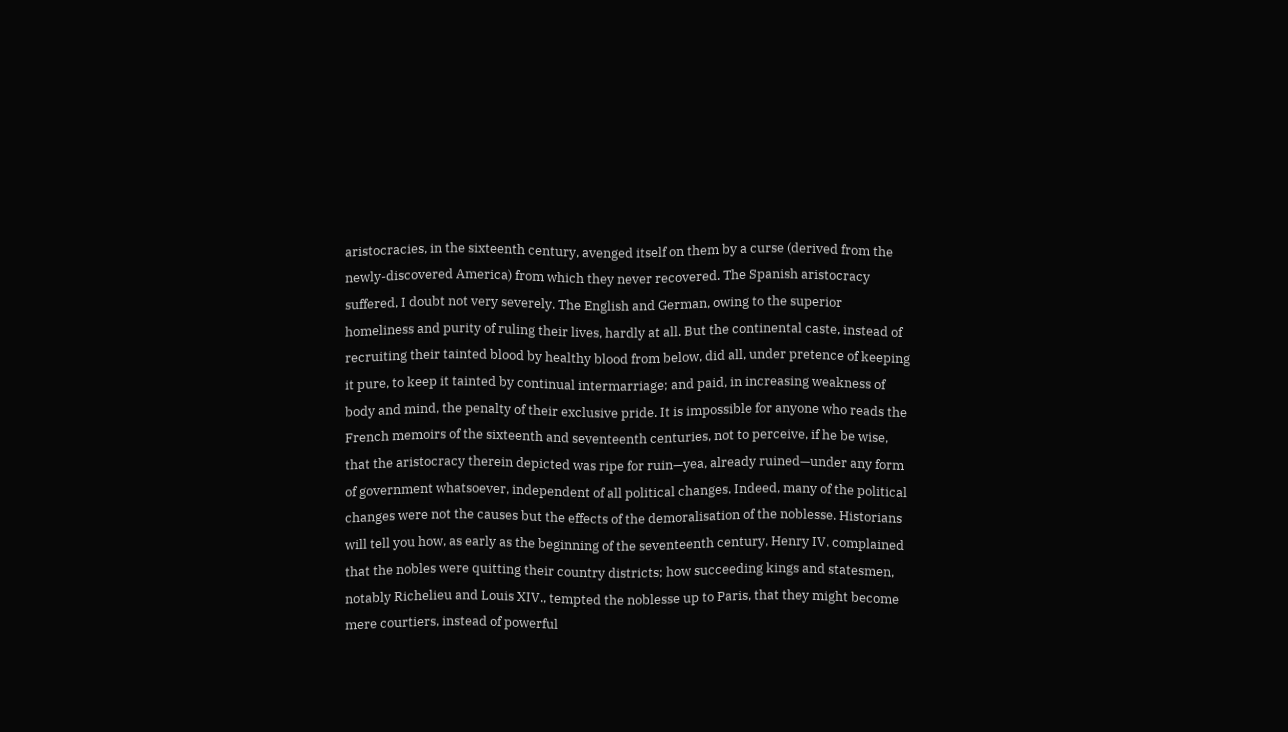aristocracies, in the sixteenth century, avenged itself on them by a curse (derived from the newly-discovered America) from which they never recovered. The Spanish aristocracy suffered, I doubt not very severely. The English and German, owing to the superior homeliness and purity of ruling their lives, hardly at all. But the continental caste, instead of recruiting their tainted blood by healthy blood from below, did all, under pretence of keeping it pure, to keep it tainted by continual intermarriage; and paid, in increasing weakness of body and mind, the penalty of their exclusive pride. It is impossible for anyone who reads the French memoirs of the sixteenth and seventeenth centuries, not to perceive, if he be wise, that the aristocracy therein depicted was ripe for ruin—yea, already ruined—under any form of government whatsoever, independent of all political changes. Indeed, many of the political changes were not the causes but the effects of the demoralisation of the noblesse. Historians will tell you how, as early as the beginning of the seventeenth century, Henry IV. complained that the nobles were quitting their country districts; how succeeding kings and statesmen, notably Richelieu and Louis XIV., tempted the noblesse up to Paris, that they might become mere courtiers, instead of powerful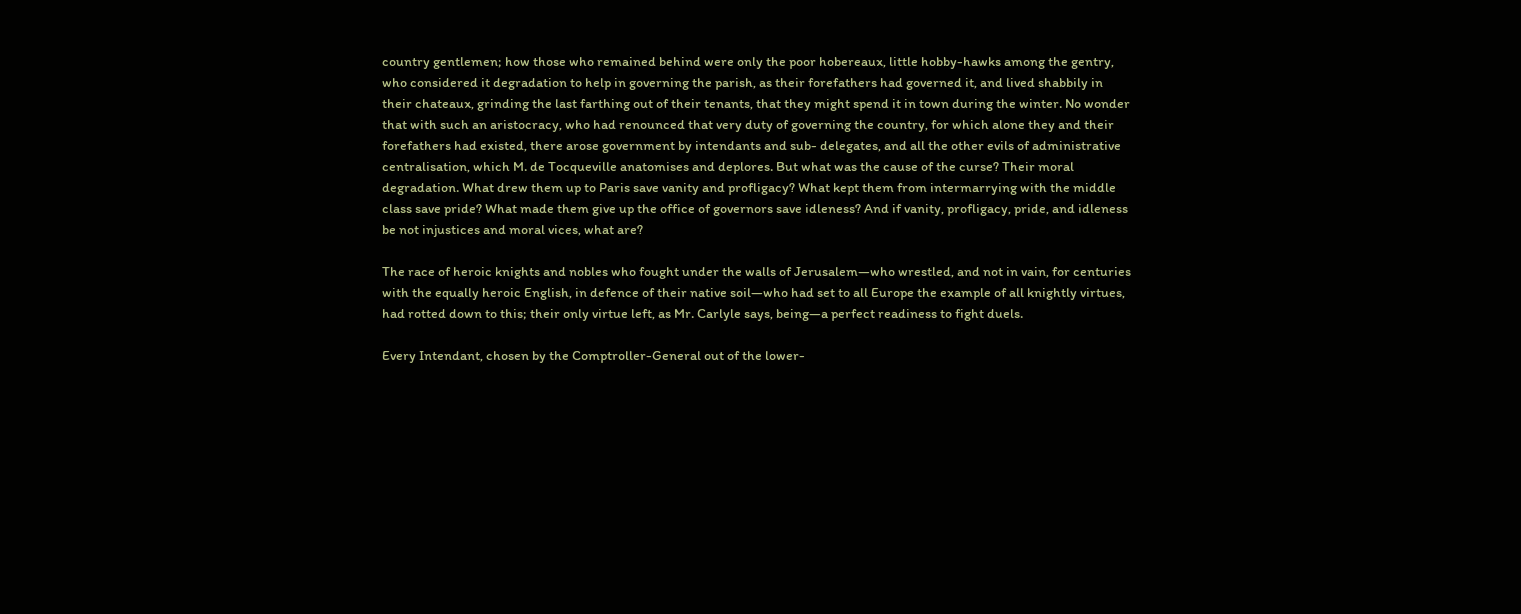country gentlemen; how those who remained behind were only the poor hobereaux, little hobby-hawks among the gentry, who considered it degradation to help in governing the parish, as their forefathers had governed it, and lived shabbily in their chateaux, grinding the last farthing out of their tenants, that they might spend it in town during the winter. No wonder that with such an aristocracy, who had renounced that very duty of governing the country, for which alone they and their forefathers had existed, there arose government by intendants and sub- delegates, and all the other evils of administrative centralisation, which M. de Tocqueville anatomises and deplores. But what was the cause of the curse? Their moral degradation. What drew them up to Paris save vanity and profligacy? What kept them from intermarrying with the middle class save pride? What made them give up the office of governors save idleness? And if vanity, profligacy, pride, and idleness be not injustices and moral vices, what are?

The race of heroic knights and nobles who fought under the walls of Jerusalem—who wrestled, and not in vain, for centuries with the equally heroic English, in defence of their native soil—who had set to all Europe the example of all knightly virtues, had rotted down to this; their only virtue left, as Mr. Carlyle says, being—a perfect readiness to fight duels.

Every Intendant, chosen by the Comptroller-General out of the lower-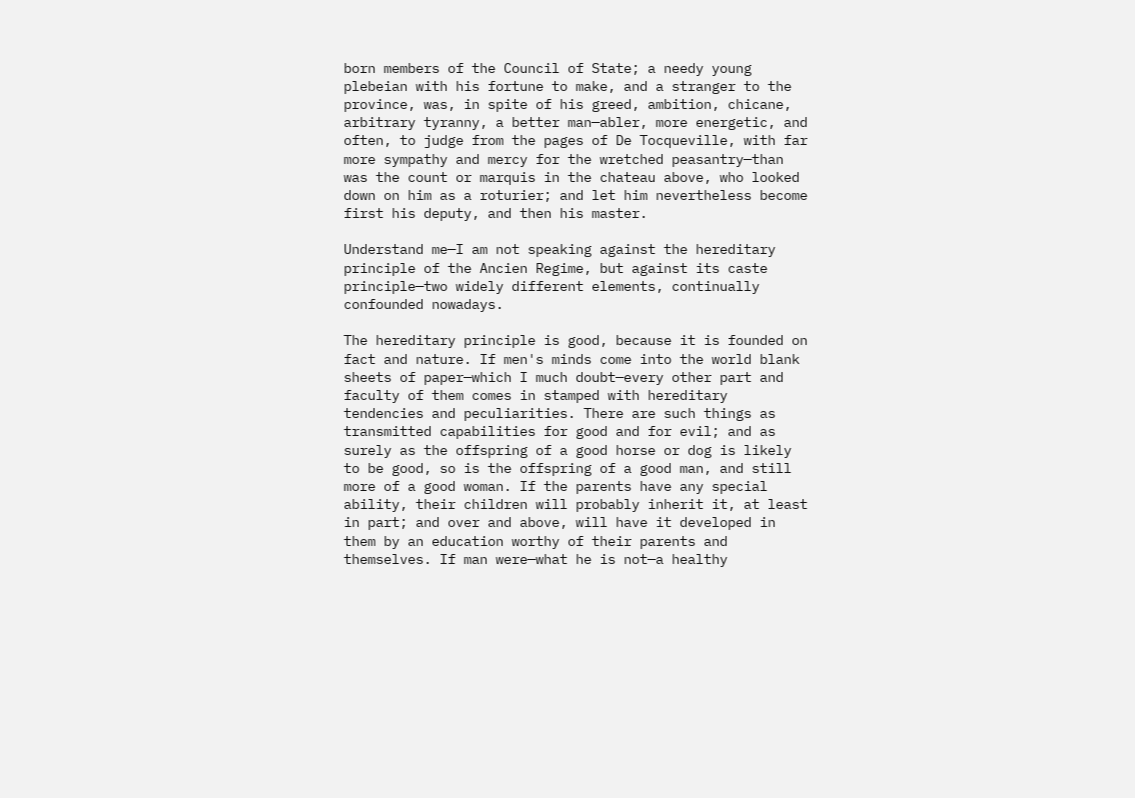born members of the Council of State; a needy young plebeian with his fortune to make, and a stranger to the province, was, in spite of his greed, ambition, chicane, arbitrary tyranny, a better man—abler, more energetic, and often, to judge from the pages of De Tocqueville, with far more sympathy and mercy for the wretched peasantry—than was the count or marquis in the chateau above, who looked down on him as a roturier; and let him nevertheless become first his deputy, and then his master.

Understand me—I am not speaking against the hereditary principle of the Ancien Regime, but against its caste principle—two widely different elements, continually confounded nowadays.

The hereditary principle is good, because it is founded on fact and nature. If men's minds come into the world blank sheets of paper—which I much doubt—every other part and faculty of them comes in stamped with hereditary tendencies and peculiarities. There are such things as transmitted capabilities for good and for evil; and as surely as the offspring of a good horse or dog is likely to be good, so is the offspring of a good man, and still more of a good woman. If the parents have any special ability, their children will probably inherit it, at least in part; and over and above, will have it developed in them by an education worthy of their parents and themselves. If man were—what he is not—a healthy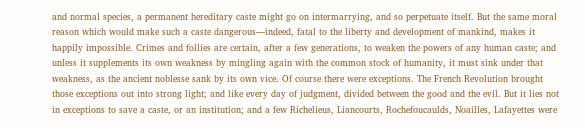and normal species, a permanent hereditary caste might go on intermarrying, and so perpetuate itself. But the same moral reason which would make such a caste dangerous—indeed, fatal to the liberty and development of mankind, makes it happily impossible. Crimes and follies are certain, after a few generations, to weaken the powers of any human caste; and unless it supplements its own weakness by mingling again with the common stock of humanity, it must sink under that weakness, as the ancient noblesse sank by its own vice. Of course there were exceptions. The French Revolution brought those exceptions out into strong light; and like every day of judgment, divided between the good and the evil. But it lies not in exceptions to save a caste, or an institution; and a few Richelieus, Liancourts, Rochefoucaulds, Noailles, Lafayettes were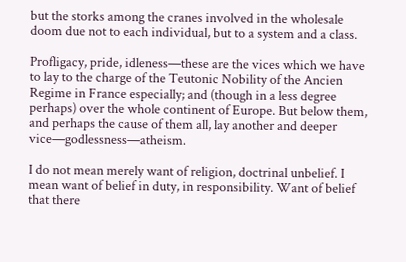but the storks among the cranes involved in the wholesale doom due not to each individual, but to a system and a class.

Profligacy, pride, idleness—these are the vices which we have to lay to the charge of the Teutonic Nobility of the Ancien Regime in France especially; and (though in a less degree perhaps) over the whole continent of Europe. But below them, and perhaps the cause of them all, lay another and deeper vice—godlessness—atheism.

I do not mean merely want of religion, doctrinal unbelief. I mean want of belief in duty, in responsibility. Want of belief that there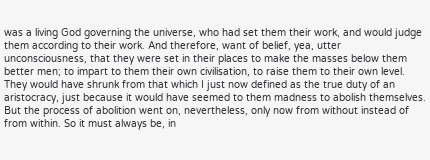was a living God governing the universe, who had set them their work, and would judge them according to their work. And therefore, want of belief, yea, utter unconsciousness, that they were set in their places to make the masses below them better men; to impart to them their own civilisation, to raise them to their own level. They would have shrunk from that which I just now defined as the true duty of an aristocracy, just because it would have seemed to them madness to abolish themselves. But the process of abolition went on, nevertheless, only now from without instead of from within. So it must always be, in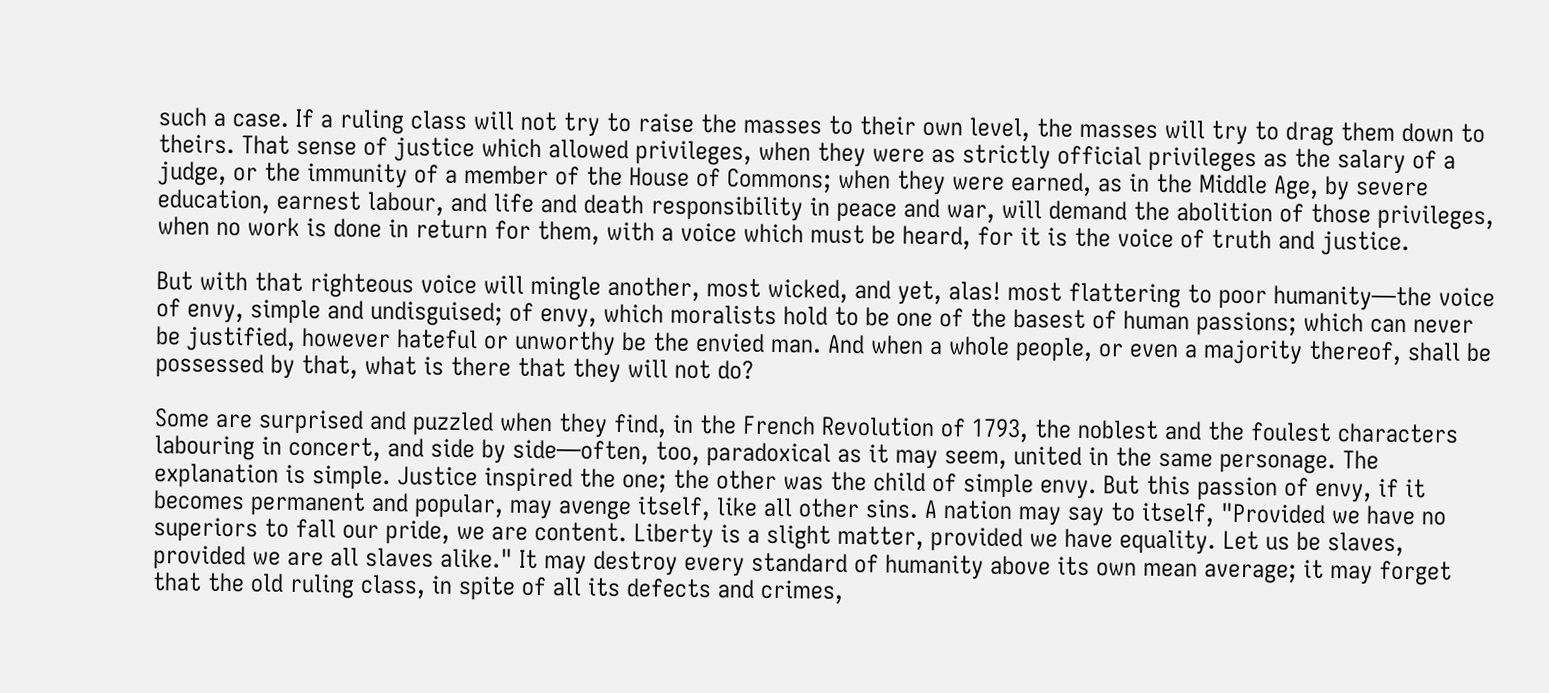such a case. If a ruling class will not try to raise the masses to their own level, the masses will try to drag them down to theirs. That sense of justice which allowed privileges, when they were as strictly official privileges as the salary of a judge, or the immunity of a member of the House of Commons; when they were earned, as in the Middle Age, by severe education, earnest labour, and life and death responsibility in peace and war, will demand the abolition of those privileges, when no work is done in return for them, with a voice which must be heard, for it is the voice of truth and justice.

But with that righteous voice will mingle another, most wicked, and yet, alas! most flattering to poor humanity—the voice of envy, simple and undisguised; of envy, which moralists hold to be one of the basest of human passions; which can never be justified, however hateful or unworthy be the envied man. And when a whole people, or even a majority thereof, shall be possessed by that, what is there that they will not do?

Some are surprised and puzzled when they find, in the French Revolution of 1793, the noblest and the foulest characters labouring in concert, and side by side—often, too, paradoxical as it may seem, united in the same personage. The explanation is simple. Justice inspired the one; the other was the child of simple envy. But this passion of envy, if it becomes permanent and popular, may avenge itself, like all other sins. A nation may say to itself, "Provided we have no superiors to fall our pride, we are content. Liberty is a slight matter, provided we have equality. Let us be slaves, provided we are all slaves alike." It may destroy every standard of humanity above its own mean average; it may forget that the old ruling class, in spite of all its defects and crimes,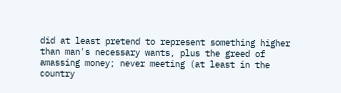did at least pretend to represent something higher than man's necessary wants, plus the greed of amassing money; never meeting (at least in the country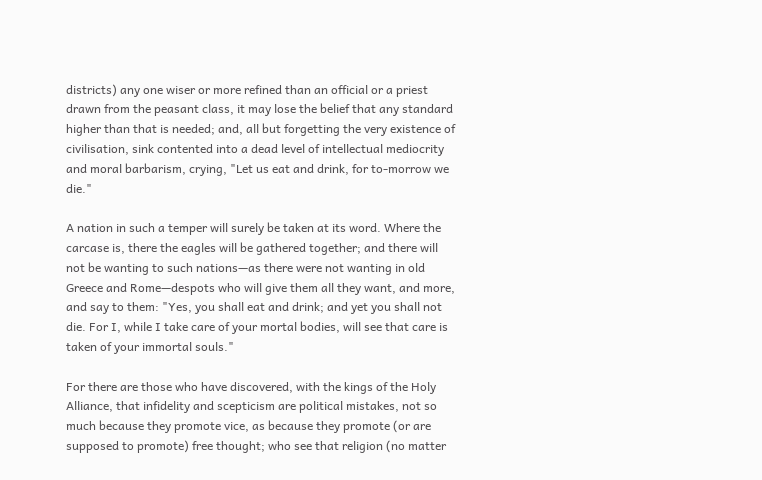districts) any one wiser or more refined than an official or a priest drawn from the peasant class, it may lose the belief that any standard higher than that is needed; and, all but forgetting the very existence of civilisation, sink contented into a dead level of intellectual mediocrity and moral barbarism, crying, "Let us eat and drink, for to-morrow we die."

A nation in such a temper will surely be taken at its word. Where the carcase is, there the eagles will be gathered together; and there will not be wanting to such nations—as there were not wanting in old Greece and Rome—despots who will give them all they want, and more, and say to them: "Yes, you shall eat and drink; and yet you shall not die. For I, while I take care of your mortal bodies, will see that care is taken of your immortal souls."

For there are those who have discovered, with the kings of the Holy Alliance, that infidelity and scepticism are political mistakes, not so much because they promote vice, as because they promote (or are supposed to promote) free thought; who see that religion (no matter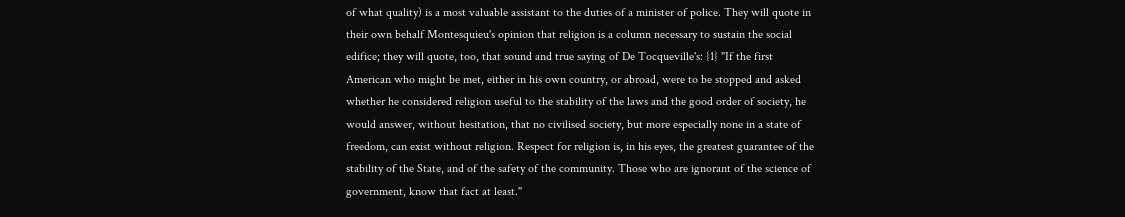of what quality) is a most valuable assistant to the duties of a minister of police. They will quote in their own behalf Montesquieu's opinion that religion is a column necessary to sustain the social edifice; they will quote, too, that sound and true saying of De Tocqueville's: {1} "If the first American who might be met, either in his own country, or abroad, were to be stopped and asked whether he considered religion useful to the stability of the laws and the good order of society, he would answer, without hesitation, that no civilised society, but more especially none in a state of freedom, can exist without religion. Respect for religion is, in his eyes, the greatest guarantee of the stability of the State, and of the safety of the community. Those who are ignorant of the science of government, know that fact at least."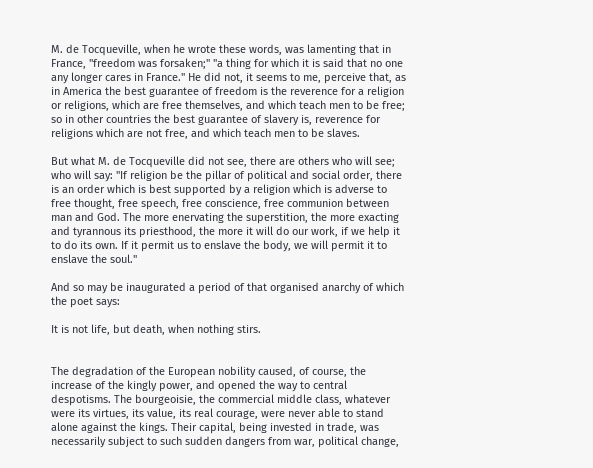M. de Tocqueville, when he wrote these words, was lamenting that in France, "freedom was forsaken;" "a thing for which it is said that no one any longer cares in France." He did not, it seems to me, perceive that, as in America the best guarantee of freedom is the reverence for a religion or religions, which are free themselves, and which teach men to be free; so in other countries the best guarantee of slavery is, reverence for religions which are not free, and which teach men to be slaves.

But what M. de Tocqueville did not see, there are others who will see; who will say: "If religion be the pillar of political and social order, there is an order which is best supported by a religion which is adverse to free thought, free speech, free conscience, free communion between man and God. The more enervating the superstition, the more exacting and tyrannous its priesthood, the more it will do our work, if we help it to do its own. If it permit us to enslave the body, we will permit it to enslave the soul."

And so may be inaugurated a period of that organised anarchy of which the poet says:

It is not life, but death, when nothing stirs.


The degradation of the European nobility caused, of course, the increase of the kingly power, and opened the way to central despotisms. The bourgeoisie, the commercial middle class, whatever were its virtues, its value, its real courage, were never able to stand alone against the kings. Their capital, being invested in trade, was necessarily subject to such sudden dangers from war, political change,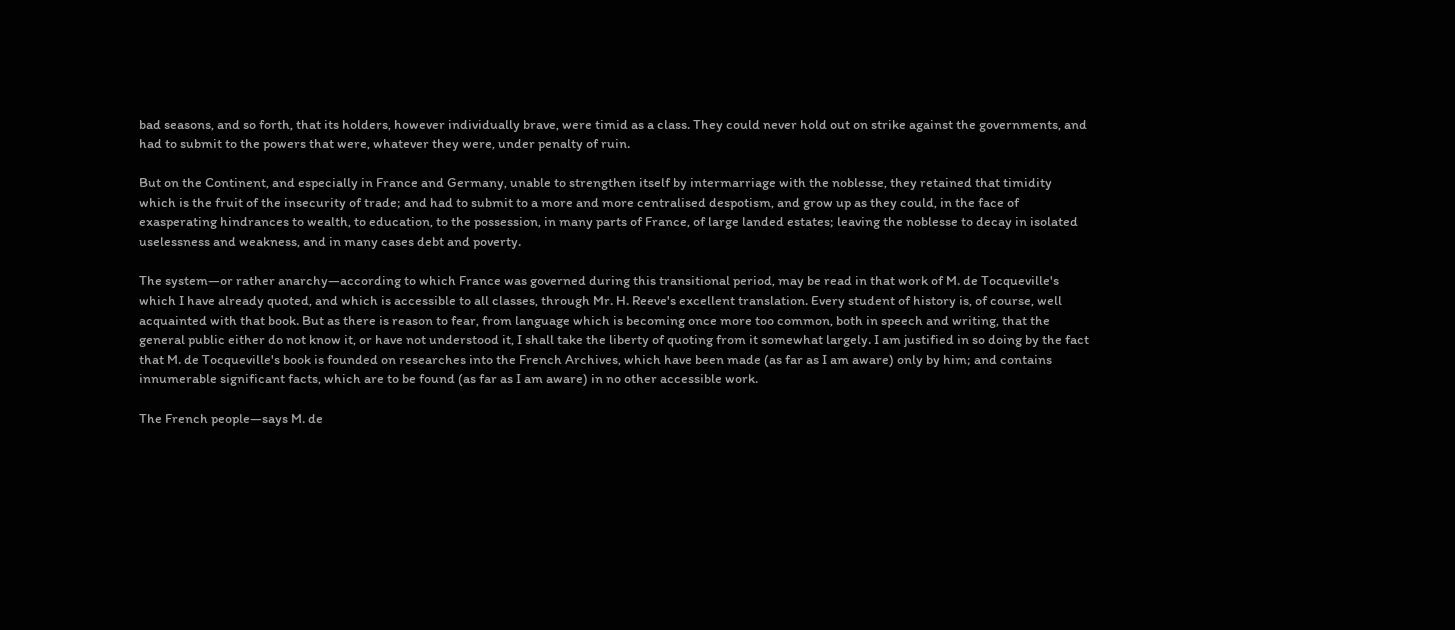bad seasons, and so forth, that its holders, however individually brave, were timid as a class. They could never hold out on strike against the governments, and had to submit to the powers that were, whatever they were, under penalty of ruin.

But on the Continent, and especially in France and Germany, unable to strengthen itself by intermarriage with the noblesse, they retained that timidity which is the fruit of the insecurity of trade; and had to submit to a more and more centralised despotism, and grow up as they could, in the face of exasperating hindrances to wealth, to education, to the possession, in many parts of France, of large landed estates; leaving the noblesse to decay in isolated uselessness and weakness, and in many cases debt and poverty.

The system—or rather anarchy—according to which France was governed during this transitional period, may be read in that work of M. de Tocqueville's which I have already quoted, and which is accessible to all classes, through Mr. H. Reeve's excellent translation. Every student of history is, of course, well acquainted with that book. But as there is reason to fear, from language which is becoming once more too common, both in speech and writing, that the general public either do not know it, or have not understood it, I shall take the liberty of quoting from it somewhat largely. I am justified in so doing by the fact that M. de Tocqueville's book is founded on researches into the French Archives, which have been made (as far as I am aware) only by him; and contains innumerable significant facts, which are to be found (as far as I am aware) in no other accessible work.

The French people—says M. de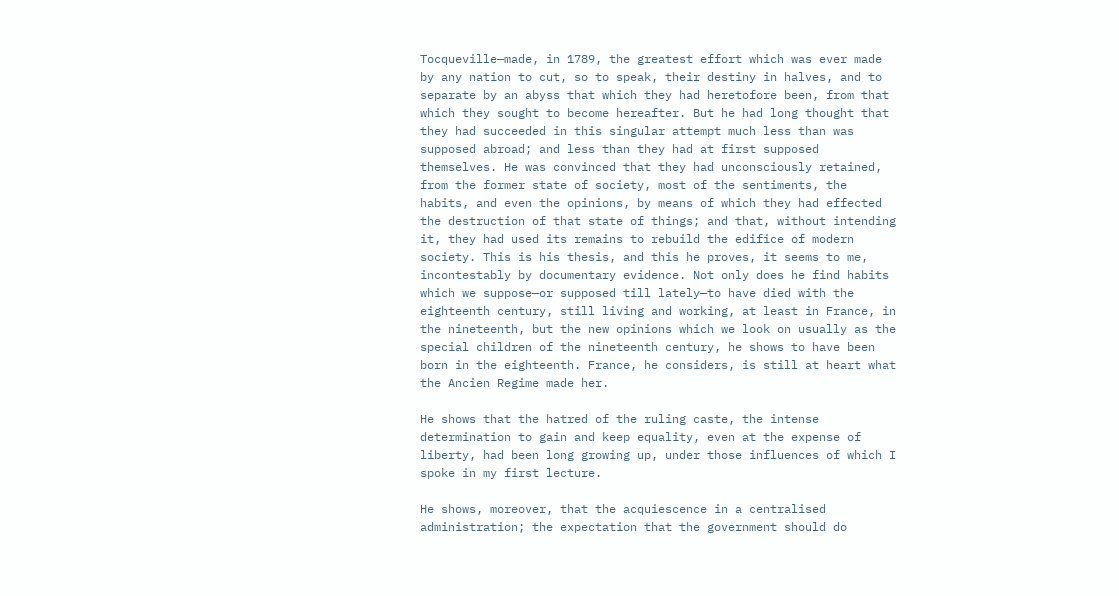Tocqueville—made, in 1789, the greatest effort which was ever made by any nation to cut, so to speak, their destiny in halves, and to separate by an abyss that which they had heretofore been, from that which they sought to become hereafter. But he had long thought that they had succeeded in this singular attempt much less than was supposed abroad; and less than they had at first supposed themselves. He was convinced that they had unconsciously retained, from the former state of society, most of the sentiments, the habits, and even the opinions, by means of which they had effected the destruction of that state of things; and that, without intending it, they had used its remains to rebuild the edifice of modern society. This is his thesis, and this he proves, it seems to me, incontestably by documentary evidence. Not only does he find habits which we suppose—or supposed till lately—to have died with the eighteenth century, still living and working, at least in France, in the nineteenth, but the new opinions which we look on usually as the special children of the nineteenth century, he shows to have been born in the eighteenth. France, he considers, is still at heart what the Ancien Regime made her.

He shows that the hatred of the ruling caste, the intense determination to gain and keep equality, even at the expense of liberty, had been long growing up, under those influences of which I spoke in my first lecture.

He shows, moreover, that the acquiescence in a centralised administration; the expectation that the government should do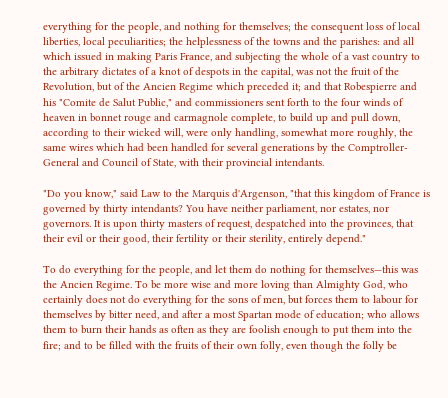everything for the people, and nothing for themselves; the consequent loss of local liberties, local peculiarities; the helplessness of the towns and the parishes: and all which issued in making Paris France, and subjecting the whole of a vast country to the arbitrary dictates of a knot of despots in the capital, was not the fruit of the Revolution, but of the Ancien Regime which preceded it; and that Robespierre and his "Comite de Salut Public," and commissioners sent forth to the four winds of heaven in bonnet rouge and carmagnole complete, to build up and pull down, according to their wicked will, were only handling, somewhat more roughly, the same wires which had been handled for several generations by the Comptroller-General and Council of State, with their provincial intendants.

"Do you know," said Law to the Marquis d'Argenson, "that this kingdom of France is governed by thirty intendants? You have neither parliament, nor estates, nor governors. It is upon thirty masters of request, despatched into the provinces, that their evil or their good, their fertility or their sterility, entirely depend."

To do everything for the people, and let them do nothing for themselves—this was the Ancien Regime. To be more wise and more loving than Almighty God, who certainly does not do everything for the sons of men, but forces them to labour for themselves by bitter need, and after a most Spartan mode of education; who allows them to burn their hands as often as they are foolish enough to put them into the fire; and to be filled with the fruits of their own folly, even though the folly be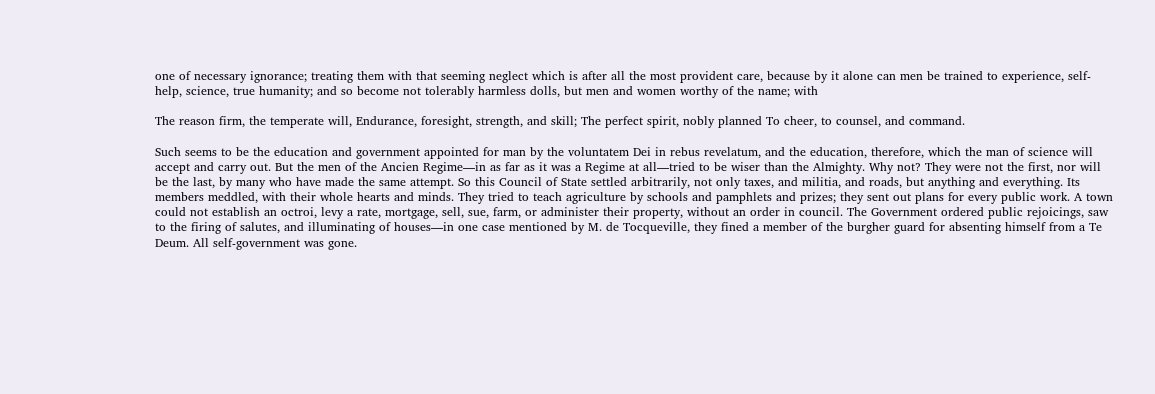one of necessary ignorance; treating them with that seeming neglect which is after all the most provident care, because by it alone can men be trained to experience, self-help, science, true humanity; and so become not tolerably harmless dolls, but men and women worthy of the name; with

The reason firm, the temperate will, Endurance, foresight, strength, and skill; The perfect spirit, nobly planned To cheer, to counsel, and command.

Such seems to be the education and government appointed for man by the voluntatem Dei in rebus revelatum, and the education, therefore, which the man of science will accept and carry out. But the men of the Ancien Regime—in as far as it was a Regime at all—tried to be wiser than the Almighty. Why not? They were not the first, nor will be the last, by many who have made the same attempt. So this Council of State settled arbitrarily, not only taxes, and militia, and roads, but anything and everything. Its members meddled, with their whole hearts and minds. They tried to teach agriculture by schools and pamphlets and prizes; they sent out plans for every public work. A town could not establish an octroi, levy a rate, mortgage, sell, sue, farm, or administer their property, without an order in council. The Government ordered public rejoicings, saw to the firing of salutes, and illuminating of houses—in one case mentioned by M. de Tocqueville, they fined a member of the burgher guard for absenting himself from a Te Deum. All self-government was gone.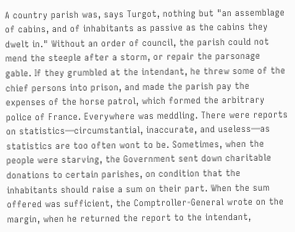A country parish was, says Turgot, nothing but "an assemblage of cabins, and of inhabitants as passive as the cabins they dwelt in." Without an order of council, the parish could not mend the steeple after a storm, or repair the parsonage gable. If they grumbled at the intendant, he threw some of the chief persons into prison, and made the parish pay the expenses of the horse patrol, which formed the arbitrary police of France. Everywhere was meddling. There were reports on statistics—circumstantial, inaccurate, and useless—as statistics are too often wont to be. Sometimes, when the people were starving, the Government sent down charitable donations to certain parishes, on condition that the inhabitants should raise a sum on their part. When the sum offered was sufficient, the Comptroller-General wrote on the margin, when he returned the report to the intendant,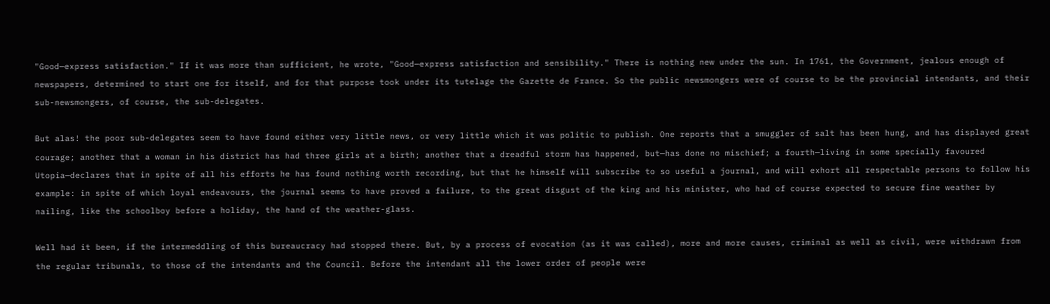"Good—express satisfaction." If it was more than sufficient, he wrote, "Good—express satisfaction and sensibility." There is nothing new under the sun. In 1761, the Government, jealous enough of newspapers, determined to start one for itself, and for that purpose took under its tutelage the Gazette de France. So the public newsmongers were of course to be the provincial intendants, and their sub-newsmongers, of course, the sub-delegates.

But alas! the poor sub-delegates seem to have found either very little news, or very little which it was politic to publish. One reports that a smuggler of salt has been hung, and has displayed great courage; another that a woman in his district has had three girls at a birth; another that a dreadful storm has happened, but—has done no mischief; a fourth—living in some specially favoured Utopia—declares that in spite of all his efforts he has found nothing worth recording, but that he himself will subscribe to so useful a journal, and will exhort all respectable persons to follow his example: in spite of which loyal endeavours, the journal seems to have proved a failure, to the great disgust of the king and his minister, who had of course expected to secure fine weather by nailing, like the schoolboy before a holiday, the hand of the weather-glass.

Well had it been, if the intermeddling of this bureaucracy had stopped there. But, by a process of evocation (as it was called), more and more causes, criminal as well as civil, were withdrawn from the regular tribunals, to those of the intendants and the Council. Before the intendant all the lower order of people were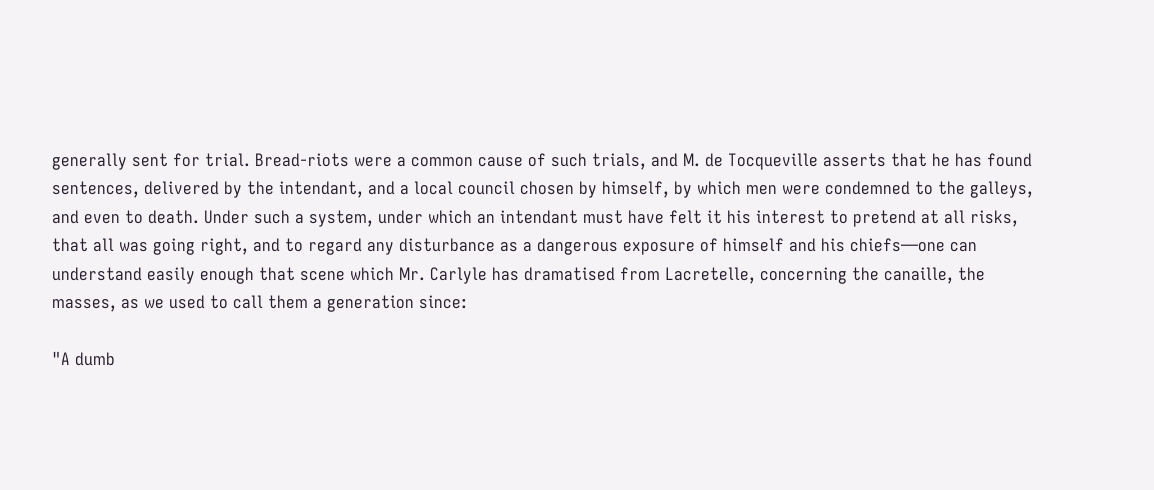generally sent for trial. Bread-riots were a common cause of such trials, and M. de Tocqueville asserts that he has found sentences, delivered by the intendant, and a local council chosen by himself, by which men were condemned to the galleys, and even to death. Under such a system, under which an intendant must have felt it his interest to pretend at all risks, that all was going right, and to regard any disturbance as a dangerous exposure of himself and his chiefs—one can understand easily enough that scene which Mr. Carlyle has dramatised from Lacretelle, concerning the canaille, the masses, as we used to call them a generation since:

"A dumb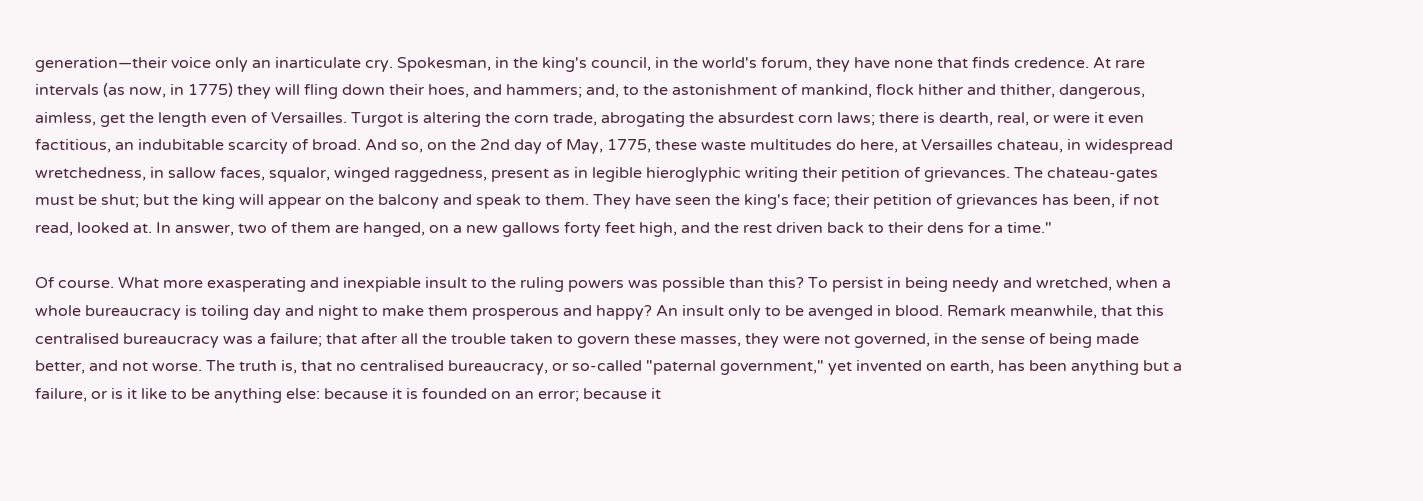generation—their voice only an inarticulate cry. Spokesman, in the king's council, in the world's forum, they have none that finds credence. At rare intervals (as now, in 1775) they will fling down their hoes, and hammers; and, to the astonishment of mankind, flock hither and thither, dangerous, aimless, get the length even of Versailles. Turgot is altering the corn trade, abrogating the absurdest corn laws; there is dearth, real, or were it even factitious, an indubitable scarcity of broad. And so, on the 2nd day of May, 1775, these waste multitudes do here, at Versailles chateau, in widespread wretchedness, in sallow faces, squalor, winged raggedness, present as in legible hieroglyphic writing their petition of grievances. The chateau-gates must be shut; but the king will appear on the balcony and speak to them. They have seen the king's face; their petition of grievances has been, if not read, looked at. In answer, two of them are hanged, on a new gallows forty feet high, and the rest driven back to their dens for a time."

Of course. What more exasperating and inexpiable insult to the ruling powers was possible than this? To persist in being needy and wretched, when a whole bureaucracy is toiling day and night to make them prosperous and happy? An insult only to be avenged in blood. Remark meanwhile, that this centralised bureaucracy was a failure; that after all the trouble taken to govern these masses, they were not governed, in the sense of being made better, and not worse. The truth is, that no centralised bureaucracy, or so-called "paternal government," yet invented on earth, has been anything but a failure, or is it like to be anything else: because it is founded on an error; because it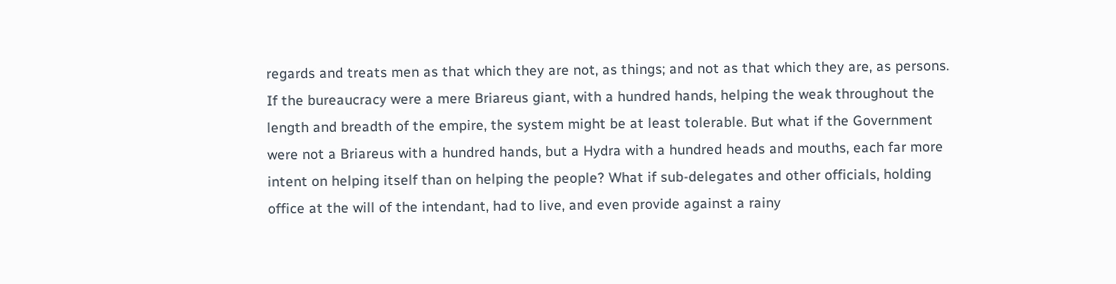regards and treats men as that which they are not, as things; and not as that which they are, as persons. If the bureaucracy were a mere Briareus giant, with a hundred hands, helping the weak throughout the length and breadth of the empire, the system might be at least tolerable. But what if the Government were not a Briareus with a hundred hands, but a Hydra with a hundred heads and mouths, each far more intent on helping itself than on helping the people? What if sub-delegates and other officials, holding office at the will of the intendant, had to live, and even provide against a rainy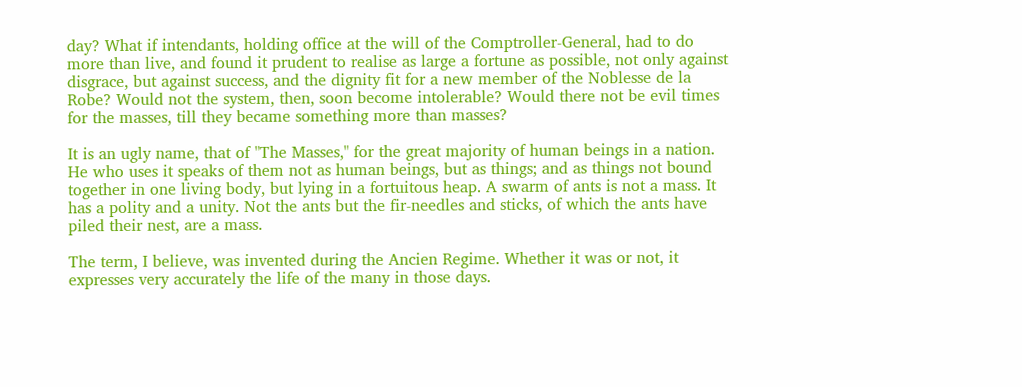day? What if intendants, holding office at the will of the Comptroller-General, had to do more than live, and found it prudent to realise as large a fortune as possible, not only against disgrace, but against success, and the dignity fit for a new member of the Noblesse de la Robe? Would not the system, then, soon become intolerable? Would there not be evil times for the masses, till they became something more than masses?

It is an ugly name, that of "The Masses," for the great majority of human beings in a nation. He who uses it speaks of them not as human beings, but as things; and as things not bound together in one living body, but lying in a fortuitous heap. A swarm of ants is not a mass. It has a polity and a unity. Not the ants but the fir-needles and sticks, of which the ants have piled their nest, are a mass.

The term, I believe, was invented during the Ancien Regime. Whether it was or not, it expresses very accurately the life of the many in those days.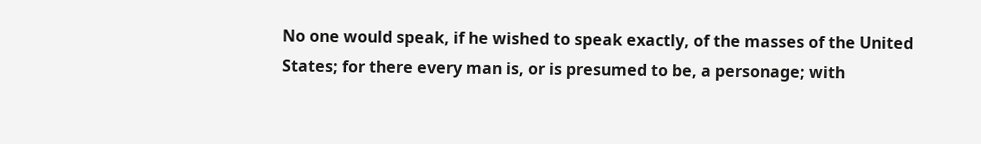No one would speak, if he wished to speak exactly, of the masses of the United States; for there every man is, or is presumed to be, a personage; with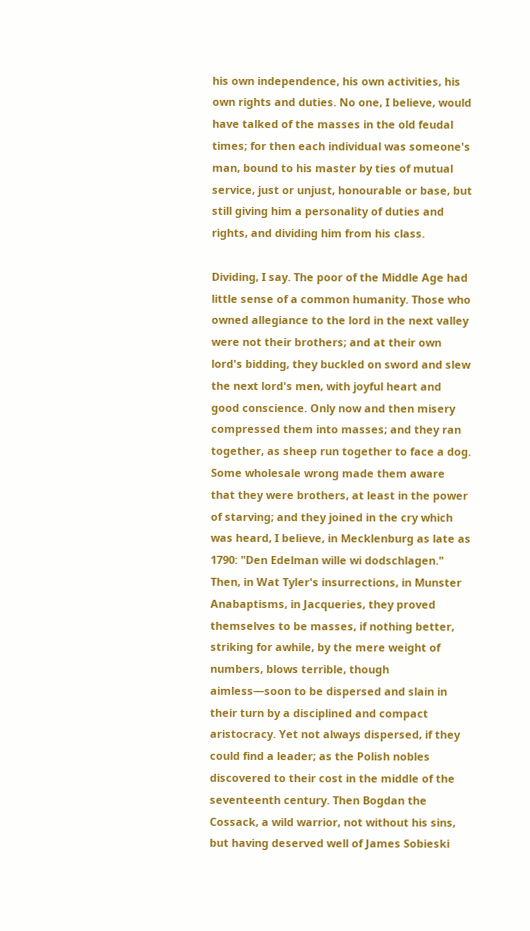his own independence, his own activities, his own rights and duties. No one, I believe, would have talked of the masses in the old feudal times; for then each individual was someone's man, bound to his master by ties of mutual service, just or unjust, honourable or base, but still giving him a personality of duties and rights, and dividing him from his class.

Dividing, I say. The poor of the Middle Age had little sense of a common humanity. Those who owned allegiance to the lord in the next valley were not their brothers; and at their own lord's bidding, they buckled on sword and slew the next lord's men, with joyful heart and good conscience. Only now and then misery compressed them into masses; and they ran together, as sheep run together to face a dog. Some wholesale wrong made them aware that they were brothers, at least in the power of starving; and they joined in the cry which was heard, I believe, in Mecklenburg as late as 1790: "Den Edelman wille wi dodschlagen." Then, in Wat Tyler's insurrections, in Munster Anabaptisms, in Jacqueries, they proved themselves to be masses, if nothing better, striking for awhile, by the mere weight of numbers, blows terrible, though aimless—soon to be dispersed and slain in their turn by a disciplined and compact aristocracy. Yet not always dispersed, if they could find a leader; as the Polish nobles discovered to their cost in the middle of the seventeenth century. Then Bogdan the Cossack, a wild warrior, not without his sins, but having deserved well of James Sobieski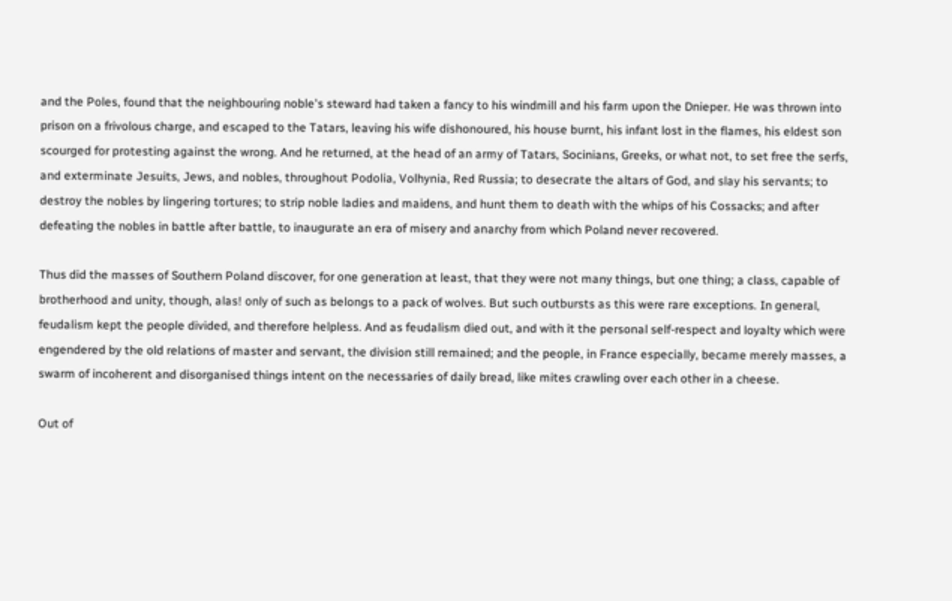and the Poles, found that the neighbouring noble's steward had taken a fancy to his windmill and his farm upon the Dnieper. He was thrown into prison on a frivolous charge, and escaped to the Tatars, leaving his wife dishonoured, his house burnt, his infant lost in the flames, his eldest son scourged for protesting against the wrong. And he returned, at the head of an army of Tatars, Socinians, Greeks, or what not, to set free the serfs, and exterminate Jesuits, Jews, and nobles, throughout Podolia, Volhynia, Red Russia; to desecrate the altars of God, and slay his servants; to destroy the nobles by lingering tortures; to strip noble ladies and maidens, and hunt them to death with the whips of his Cossacks; and after defeating the nobles in battle after battle, to inaugurate an era of misery and anarchy from which Poland never recovered.

Thus did the masses of Southern Poland discover, for one generation at least, that they were not many things, but one thing; a class, capable of brotherhood and unity, though, alas! only of such as belongs to a pack of wolves. But such outbursts as this were rare exceptions. In general, feudalism kept the people divided, and therefore helpless. And as feudalism died out, and with it the personal self-respect and loyalty which were engendered by the old relations of master and servant, the division still remained; and the people, in France especially, became merely masses, a swarm of incoherent and disorganised things intent on the necessaries of daily bread, like mites crawling over each other in a cheese.

Out of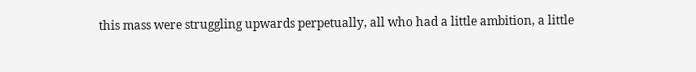this mass were struggling upwards perpetually, all who had a little ambition, a little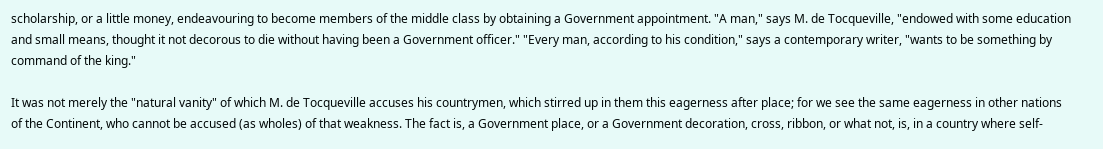scholarship, or a little money, endeavouring to become members of the middle class by obtaining a Government appointment. "A man," says M. de Tocqueville, "endowed with some education and small means, thought it not decorous to die without having been a Government officer." "Every man, according to his condition," says a contemporary writer, "wants to be something by command of the king."

It was not merely the "natural vanity" of which M. de Tocqueville accuses his countrymen, which stirred up in them this eagerness after place; for we see the same eagerness in other nations of the Continent, who cannot be accused (as wholes) of that weakness. The fact is, a Government place, or a Government decoration, cross, ribbon, or what not, is, in a country where self-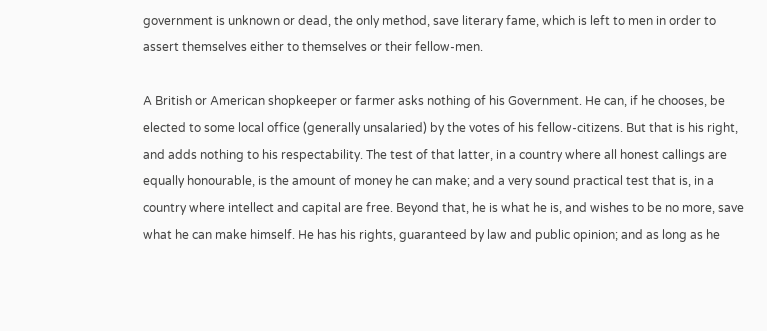government is unknown or dead, the only method, save literary fame, which is left to men in order to assert themselves either to themselves or their fellow-men.

A British or American shopkeeper or farmer asks nothing of his Government. He can, if he chooses, be elected to some local office (generally unsalaried) by the votes of his fellow-citizens. But that is his right, and adds nothing to his respectability. The test of that latter, in a country where all honest callings are equally honourable, is the amount of money he can make; and a very sound practical test that is, in a country where intellect and capital are free. Beyond that, he is what he is, and wishes to be no more, save what he can make himself. He has his rights, guaranteed by law and public opinion; and as long as he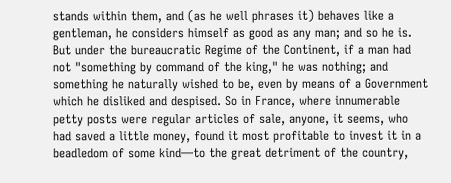stands within them, and (as he well phrases it) behaves like a gentleman, he considers himself as good as any man; and so he is. But under the bureaucratic Regime of the Continent, if a man had not "something by command of the king," he was nothing; and something he naturally wished to be, even by means of a Government which he disliked and despised. So in France, where innumerable petty posts were regular articles of sale, anyone, it seems, who had saved a little money, found it most profitable to invest it in a beadledom of some kind—to the great detriment of the country,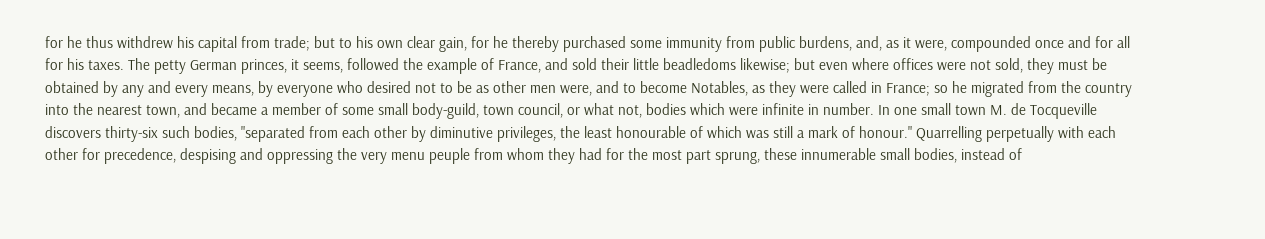for he thus withdrew his capital from trade; but to his own clear gain, for he thereby purchased some immunity from public burdens, and, as it were, compounded once and for all for his taxes. The petty German princes, it seems, followed the example of France, and sold their little beadledoms likewise; but even where offices were not sold, they must be obtained by any and every means, by everyone who desired not to be as other men were, and to become Notables, as they were called in France; so he migrated from the country into the nearest town, and became a member of some small body-guild, town council, or what not, bodies which were infinite in number. In one small town M. de Tocqueville discovers thirty-six such bodies, "separated from each other by diminutive privileges, the least honourable of which was still a mark of honour." Quarrelling perpetually with each other for precedence, despising and oppressing the very menu peuple from whom they had for the most part sprung, these innumerable small bodies, instead of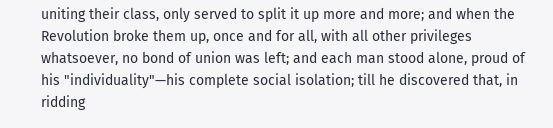uniting their class, only served to split it up more and more; and when the Revolution broke them up, once and for all, with all other privileges whatsoever, no bond of union was left; and each man stood alone, proud of his "individuality"—his complete social isolation; till he discovered that, in ridding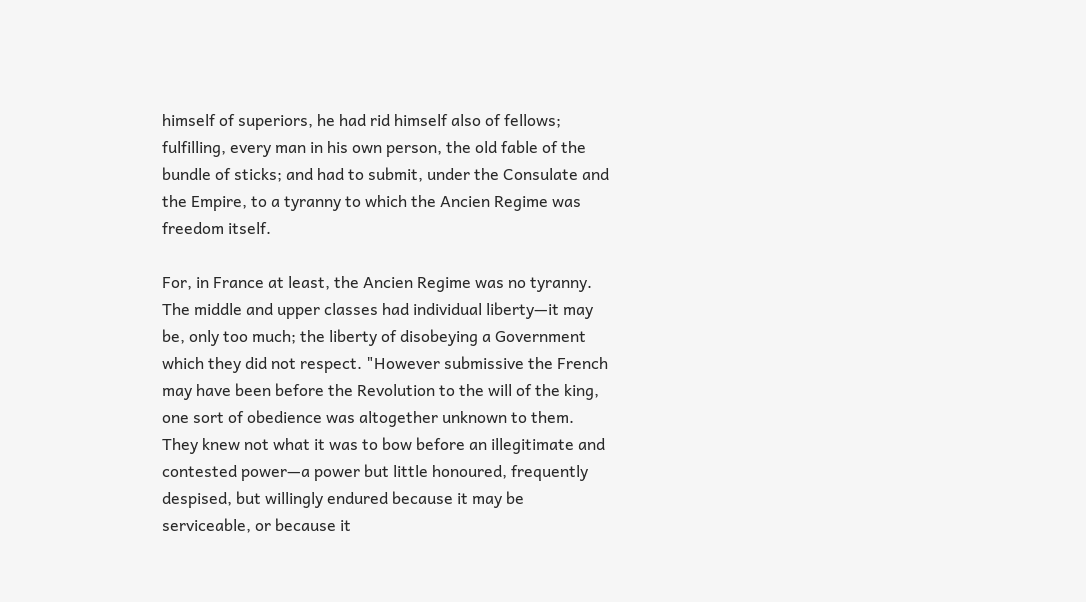himself of superiors, he had rid himself also of fellows; fulfilling, every man in his own person, the old fable of the bundle of sticks; and had to submit, under the Consulate and the Empire, to a tyranny to which the Ancien Regime was freedom itself.

For, in France at least, the Ancien Regime was no tyranny. The middle and upper classes had individual liberty—it may be, only too much; the liberty of disobeying a Government which they did not respect. "However submissive the French may have been before the Revolution to the will of the king, one sort of obedience was altogether unknown to them. They knew not what it was to bow before an illegitimate and contested power—a power but little honoured, frequently despised, but willingly endured because it may be serviceable, or because it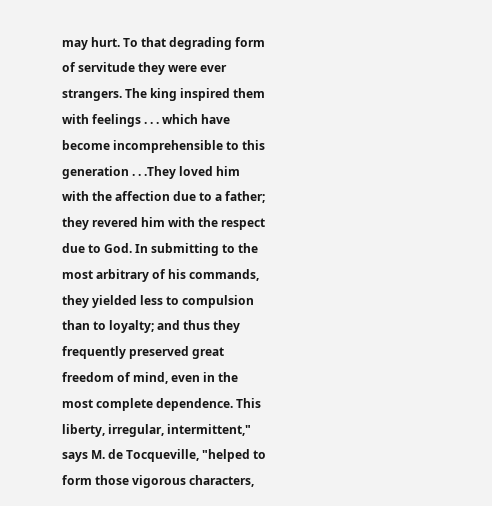may hurt. To that degrading form of servitude they were ever strangers. The king inspired them with feelings . . . which have become incomprehensible to this generation . . .They loved him with the affection due to a father; they revered him with the respect due to God. In submitting to the most arbitrary of his commands, they yielded less to compulsion than to loyalty; and thus they frequently preserved great freedom of mind, even in the most complete dependence. This liberty, irregular, intermittent," says M. de Tocqueville, "helped to form those vigorous characters,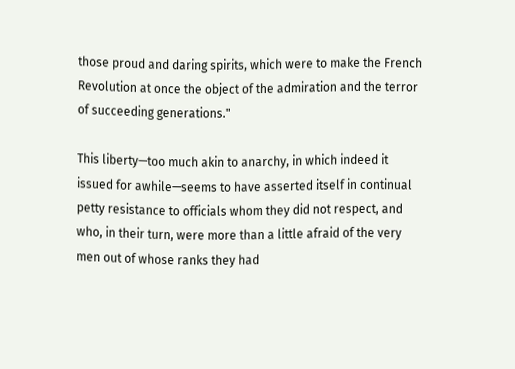those proud and daring spirits, which were to make the French Revolution at once the object of the admiration and the terror of succeeding generations."

This liberty—too much akin to anarchy, in which indeed it issued for awhile—seems to have asserted itself in continual petty resistance to officials whom they did not respect, and who, in their turn, were more than a little afraid of the very men out of whose ranks they had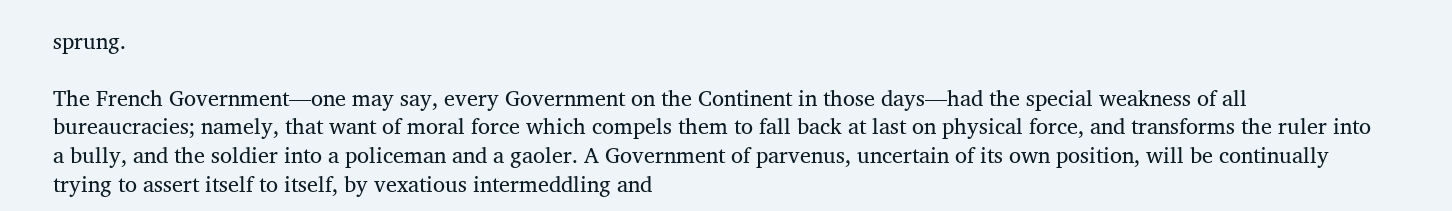sprung.

The French Government—one may say, every Government on the Continent in those days—had the special weakness of all bureaucracies; namely, that want of moral force which compels them to fall back at last on physical force, and transforms the ruler into a bully, and the soldier into a policeman and a gaoler. A Government of parvenus, uncertain of its own position, will be continually trying to assert itself to itself, by vexatious intermeddling and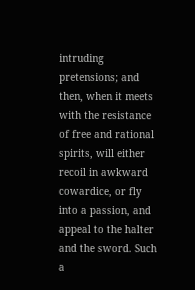intruding pretensions; and then, when it meets with the resistance of free and rational spirits, will either recoil in awkward cowardice, or fly into a passion, and appeal to the halter and the sword. Such a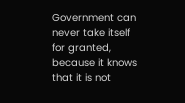Government can never take itself for granted, because it knows that it is not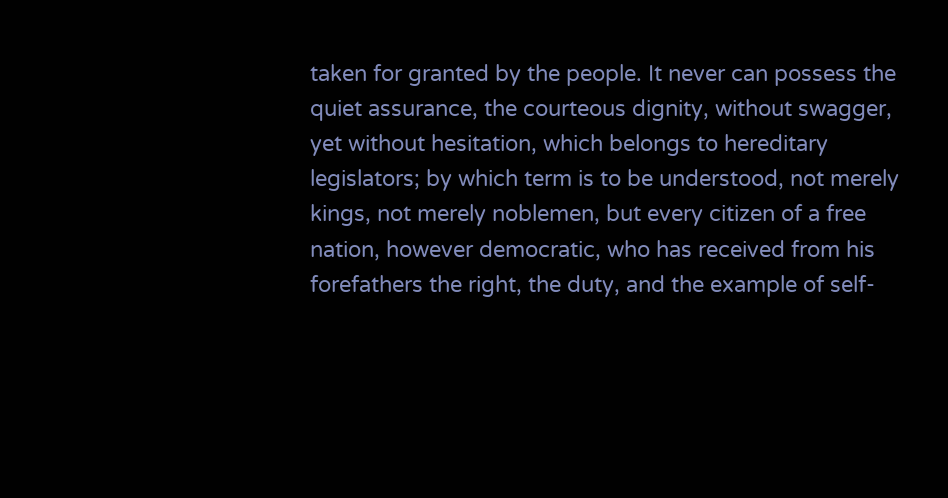taken for granted by the people. It never can possess the quiet assurance, the courteous dignity, without swagger, yet without hesitation, which belongs to hereditary legislators; by which term is to be understood, not merely kings, not merely noblemen, but every citizen of a free nation, however democratic, who has received from his forefathers the right, the duty, and the example of self-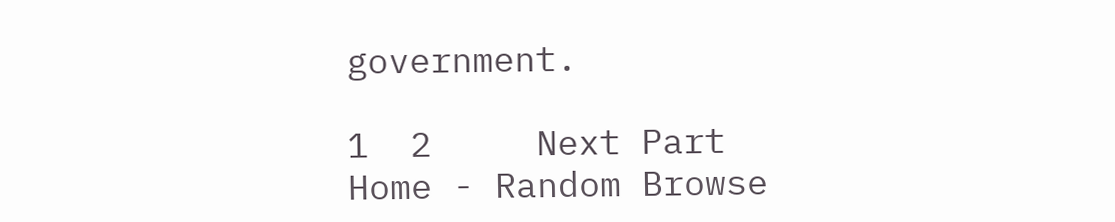government.

1  2     Next Part
Home - Random Browse